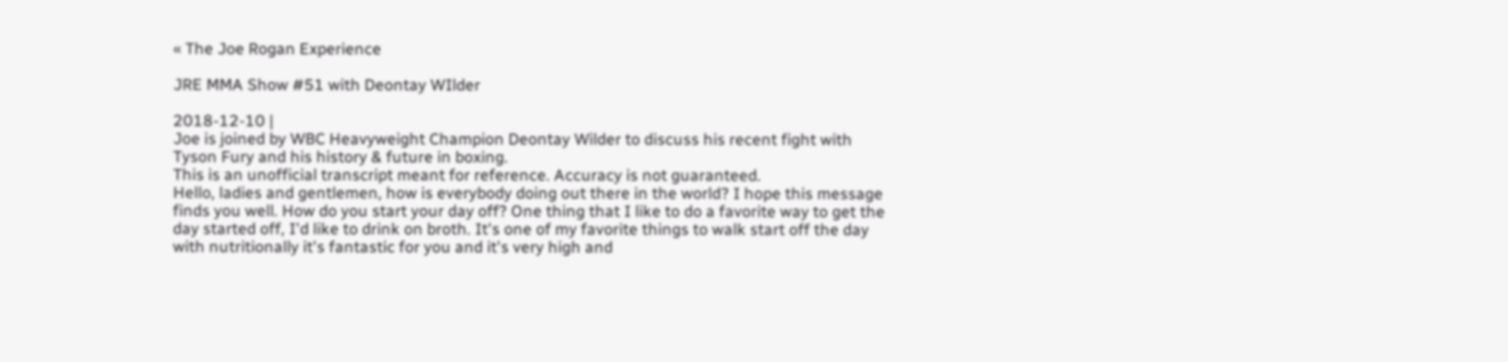« The Joe Rogan Experience

JRE MMA Show #51 with Deontay WIlder

2018-12-10 |
Joe is joined by WBC Heavyweight Champion Deontay Wilder to discuss his recent fight with Tyson Fury and his history & future in boxing.
This is an unofficial transcript meant for reference. Accuracy is not guaranteed.
Hello, ladies and gentlemen, how is everybody doing out there in the world? I hope this message finds you well. How do you start your day off? One thing that I like to do a favorite way to get the day started off, I'd like to drink on broth. It's one of my favorite things to walk start off the day with nutritionally it's fantastic for you and it's very high and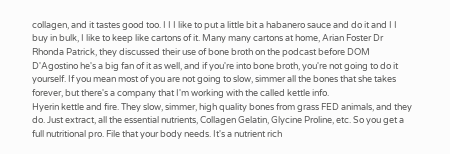collagen, and it tastes good too. I I I like to put a little bit a habanero sauce and do it and I I buy in bulk, I like to keep like cartons of it. Many many cartons at home, Arian Foster Dr Rhonda Patrick, they discussed their use of bone broth on the podcast before DOM D'Agostino he's a big fan of it as well, and if you're into bone broth, you're not going to do it yourself. If you mean most of you are not going to slow, simmer all the bones that she takes forever, but there's a company that I'm working with the called kettle info.
Hyerin kettle and fire. They slow, simmer, high quality bones from grass FED animals, and they do. Just extract, all the essential nutrients, Collagen Gelatin, Glycine Proline, etc. So you get a full nutritional pro. File that your body needs. It's a nutrient rich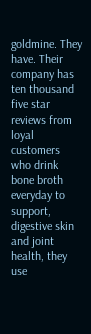goldmine. They have. Their company has ten thousand five star reviews from loyal customers who drink bone broth everyday to support, digestive skin and joint health, they use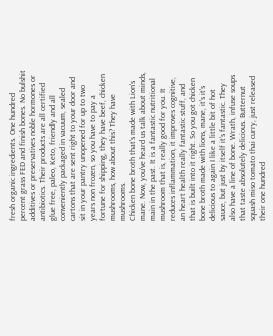fresh organic ingredients. One hundred percent grass FED and finish bones. No bulshit additives or preservatives noble hormones or antibiotics. Their products are all certified glue free, paleo, Keto, friendly and all conveniently packaged in vacuum, sealed cartons that are sent right to your door and sit in your pantry unopened for up to two years non frozen, so you have to pay a fortune for shipping, they have beef, chicken mushrooms, how about this? They have mushrooms.
Chicken bone broth that's made with Lion's mane. Now, you've heard us talk about minds, main in the past. It is a fantastic nutritional mushroom that is, really good for you. It reduces inflammation, it improves cognitive, an heart health really fantastic stuff, and that is built into it right. So you got chicken bone broth made with lions, mane, it's it's delicious to again I like a little bit of hot sauce, but just by itself it's fantastic. They also have a line of bone. Wrath, infuse soups that taste absolutely delicious. Butternut squash miso tomato thai curry, just released their one hundred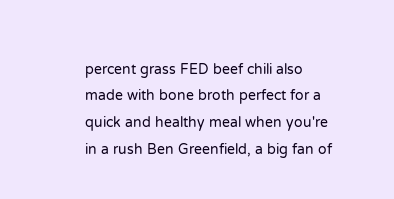percent grass FED beef chili also made with bone broth perfect for a quick and healthy meal when you're in a rush Ben Greenfield, a big fan of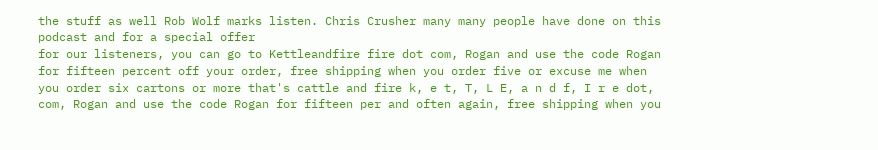the stuff as well Rob Wolf marks listen. Chris Crusher many many people have done on this podcast and for a special offer
for our listeners, you can go to Kettleandfire fire dot com, Rogan and use the code Rogan for fifteen percent off your order, free shipping when you order five or excuse me when you order six cartons or more that's cattle and fire k, e t, T, L E, a n d f, I r e dot, com, Rogan and use the code Rogan for fifteen per and often again, free shipping when you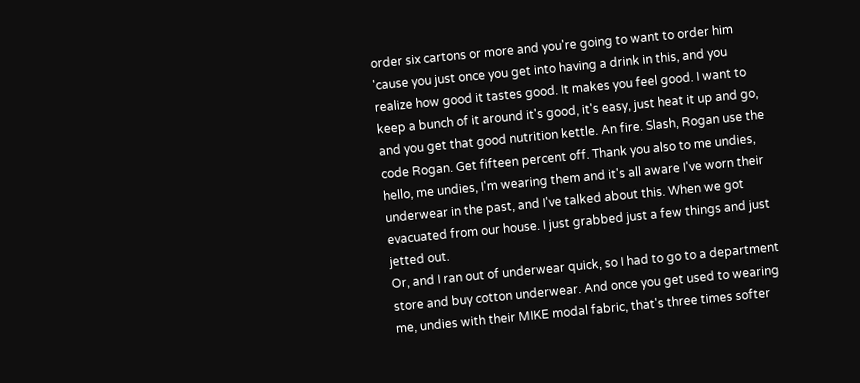order six cartons or more and you're going to want to order him 'cause you just once you get into having a drink in this, and you realize how good it tastes good. It makes you feel good. I want to keep a bunch of it around it's good, it's easy, just heat it up and go, and you get that good nutrition kettle. An fire. Slash, Rogan use the code Rogan. Get fifteen percent off. Thank you also to me undies, hello, me undies, I'm wearing them and it's all aware I've worn their underwear in the past, and I've talked about this. When we got evacuated from our house. I just grabbed just a few things and just jetted out.
Or, and I ran out of underwear quick, so I had to go to a department store and buy cotton underwear. And once you get used to wearing me, undies with their MIKE modal fabric, that's three times softer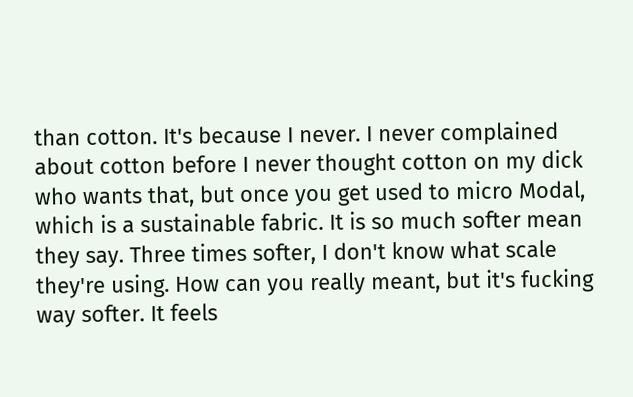than cotton. It's because I never. I never complained about cotton before I never thought cotton on my dick who wants that, but once you get used to micro Modal, which is a sustainable fabric. It is so much softer mean they say. Three times softer, I don't know what scale they're using. How can you really meant, but it's fucking way softer. It feels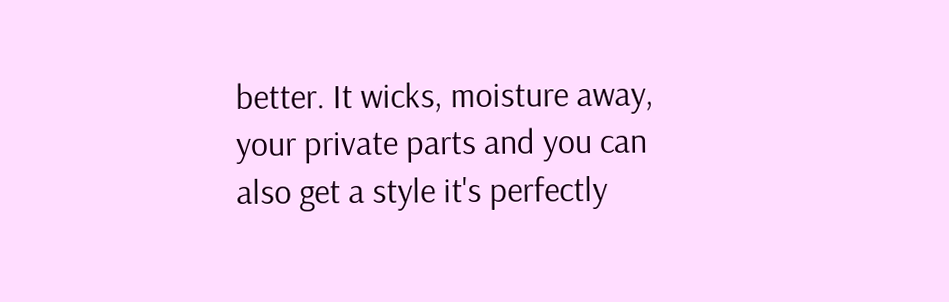better. It wicks, moisture away, your private parts and you can also get a style it's perfectly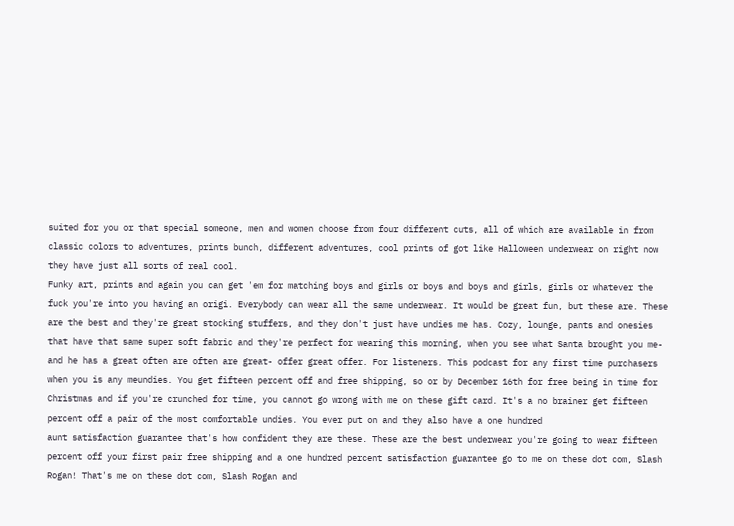suited for you or that special someone, men and women choose from four different cuts, all of which are available in from classic colors to adventures, prints bunch, different adventures, cool prints of got like Halloween underwear on right now they have just all sorts of real cool.
Funky art, prints and again you can get 'em for matching boys and girls or boys and boys and girls, girls or whatever the fuck you're into you having an origi. Everybody can wear all the same underwear. It would be great fun, but these are. These are the best and they're great stocking stuffers, and they don't just have undies me has. Cozy, lounge, pants and onesies that have that same super soft fabric and they're perfect for wearing this morning, when you see what Santa brought you me- and he has a great often are often are great- offer great offer. For listeners. This podcast for any first time purchasers when you is any meundies. You get fifteen percent off and free shipping, so or by December 16th for free being in time for Christmas and if you're crunched for time, you cannot go wrong with me on these gift card. It's a no brainer get fifteen percent off a pair of the most comfortable undies. You ever put on and they also have a one hundred
aunt satisfaction guarantee that's how confident they are these. These are the best underwear you're going to wear fifteen percent off your first pair free shipping and a one hundred percent satisfaction guarantee go to me on these dot com, Slash Rogan! That's me on these dot com, Slash Rogan and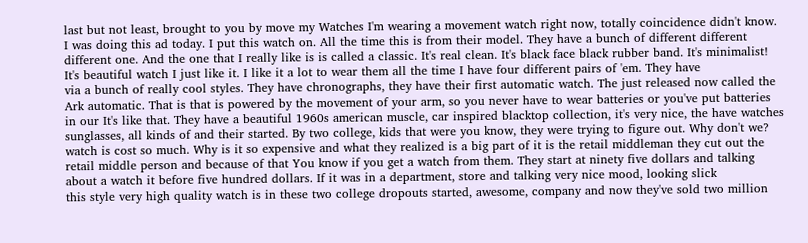last but not least, brought to you by move my Watches I'm wearing a movement watch right now, totally coincidence didn't know. I was doing this ad today. I put this watch on. All the time this is from their model. They have a bunch of different different different one. And the one that I really like is is called a classic. It's real clean. It's black face black rubber band. It's minimalist! It's beautiful watch I just like it. I like it a lot to wear them all the time I have four different pairs of 'em. They have
via a bunch of really cool styles. They have chronographs, they have their first automatic watch. The just released now called the Ark automatic. That is that is powered by the movement of your arm, so you never have to wear batteries or you've put batteries in our It's like that. They have a beautiful 1960s american muscle, car inspired blacktop collection, it's very nice, the have watches sunglasses, all kinds of and their started. By two college, kids that were you know, they were trying to figure out. Why don't we? watch is cost so much. Why is it so expensive and what they realized is a big part of it is the retail middleman they cut out the retail middle person and because of that You know if you get a watch from them. They start at ninety five dollars and talking about a watch it before five hundred dollars. If it was in a department, store and talking very nice mood, looking slick
this style very high quality watch is in these two college dropouts started, awesome, company and now they've sold two million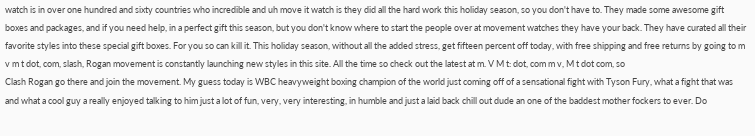watch is in over one hundred and sixty countries who incredible and uh move it watch is they did all the hard work this holiday season, so you don't have to. They made some awesome gift boxes and packages, and if you need help, in a perfect gift this season, but you don't know where to start the people over at movement watches they have your back. They have curated all their favorite styles into these special gift boxes. For you so can kill it. This holiday season, without all the added stress, get fifteen percent off today, with free shipping and free returns by going to m v m t dot, com, slash, Rogan movement is constantly launching new styles in this site. All the time so check out the latest at m. V M t: dot, com m v, M t dot com, so
Clash Rogan go there and join the movement. My guess today is WBC heavyweight boxing champion of the world just coming off of a sensational fight with Tyson Fury, what a fight that was and what a cool guy a really enjoyed talking to him just a lot of fun, very, very interesting, in humble and just a laid back chill out dude an one of the baddest mother fockers to ever. Do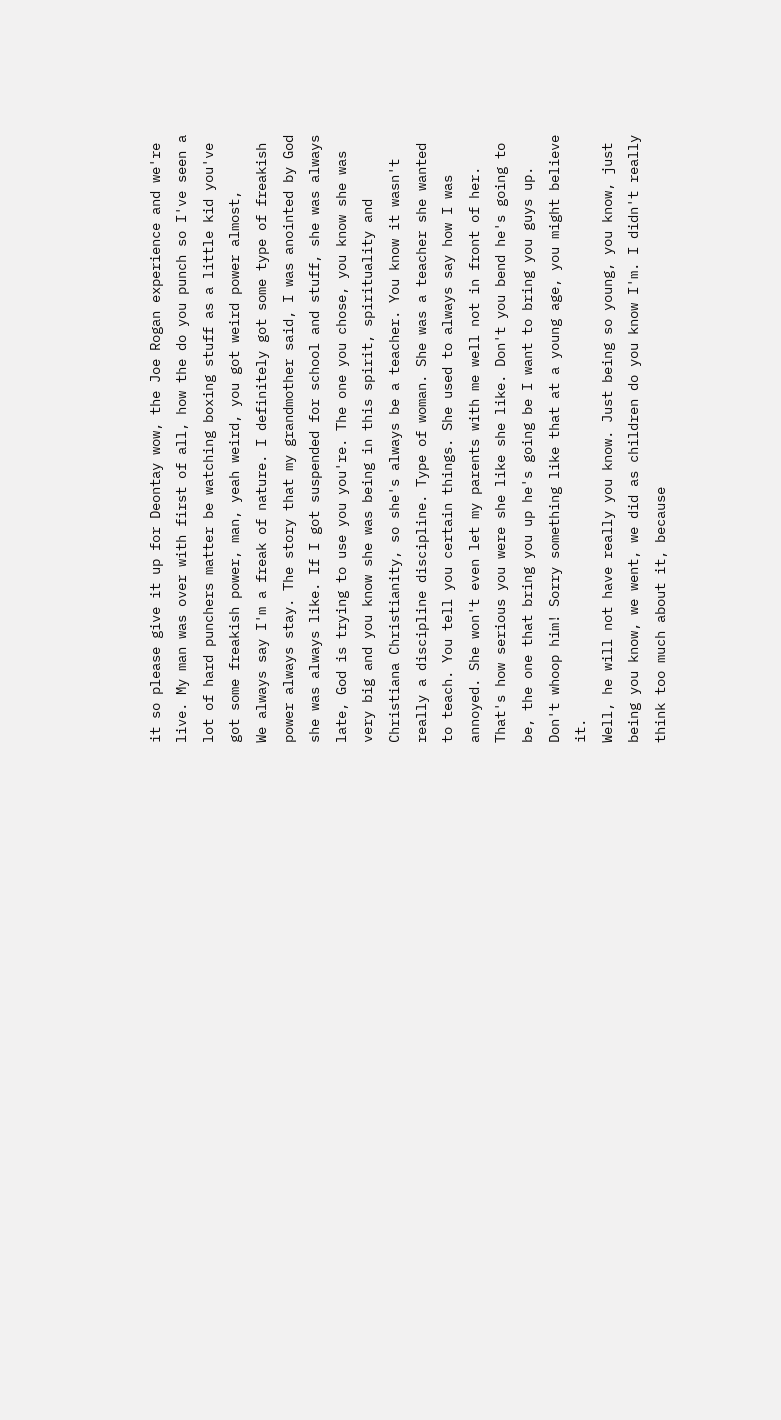it so please give it up for Deontay wow, the Joe Rogan experience and we're live. My man was over with first of all, how the do you punch so I've seen a lot of hard punchers matter be watching boxing stuff as a little kid you've got some freakish power, man, yeah weird, you got weird power almost,
We always say I'm a freak of nature. I definitely got some type of freakish power always stay. The story that my grandmother said, I was anointed by God she was always like. If I got suspended for school and stuff, she was always late, God is trying to use you you're. The one you chose, you know she was very big and you know she was being in this spirit, spirituality and Christiana Christianity, so she's always be a teacher. You know it wasn't really a discipline discipline. Type of woman. She was a teacher she wanted to teach. You tell you certain things. She used to always say how I was annoyed. She won't even let my parents with me well not in front of her. That's how serious you were she like she like. Don't you bend he's going to be, the one that bring you up he's going be I want to bring you guys up. Don't whoop him! Sorry something like that at a young age, you might believe it.
Well, he will not have really you know. Just being so young, you know, just being you know, we went, we did as children do you know I'm. I didn't really think too much about it, because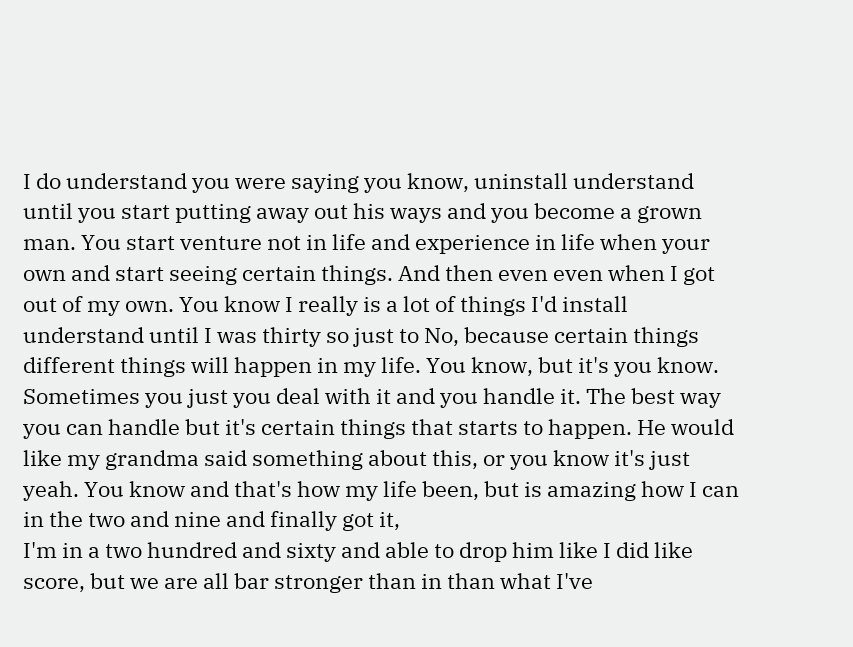I do understand you were saying you know, uninstall understand until you start putting away out his ways and you become a grown man. You start venture not in life and experience in life when your own and start seeing certain things. And then even even when I got out of my own. You know I really is a lot of things I'd install understand until I was thirty so just to No, because certain things different things will happen in my life. You know, but it's you know. Sometimes you just you deal with it and you handle it. The best way you can handle but it's certain things that starts to happen. He would like my grandma said something about this, or you know it's just yeah. You know and that's how my life been, but is amazing how I can in the two and nine and finally got it,
I'm in a two hundred and sixty and able to drop him like I did like score, but we are all bar stronger than in than what I've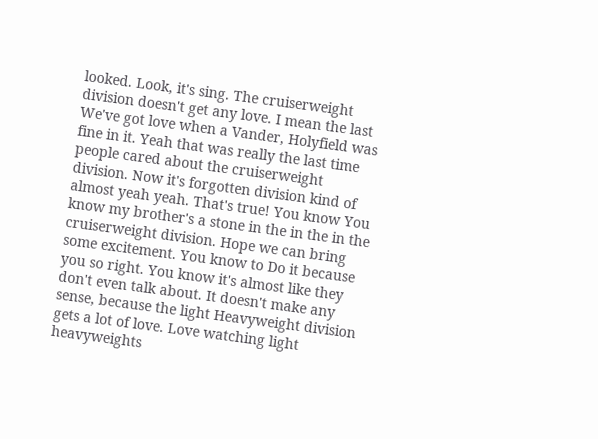looked. Look, it's sing. The cruiserweight division doesn't get any love. I mean the last We've got love when a Vander, Holyfield was fine in it. Yeah that was really the last time people cared about the cruiserweight division. Now it's forgotten division kind of almost yeah yeah. That's true! You know You know my brother's a stone in the in the in the cruiserweight division. Hope we can bring some excitement. You know to Do it because you so right. You know it's almost like they don't even talk about. It doesn't make any sense, because the light Heavyweight division gets a lot of love. Love watching light heavyweights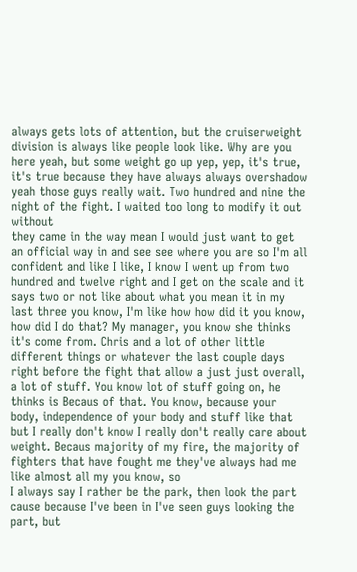always gets lots of attention, but the cruiserweight division is always like people look like. Why are you here yeah, but some weight go up yep, yep, it's true, it's true because they have always always overshadow yeah those guys really wait. Two hundred and nine the night of the fight. I waited too long to modify it out without
they came in the way mean I would just want to get an official way in and see see where you are so I'm all confident and like I like, I know I went up from two hundred and twelve right and I get on the scale and it says two or not like about what you mean it in my last three you know, I'm like how how did it you know, how did I do that? My manager, you know she thinks it's come from. Chris and a lot of other little different things or whatever the last couple days right before the fight that allow a just just overall, a lot of stuff. You know lot of stuff going on, he thinks is Becaus of that. You know, because your body, independence of your body and stuff like that but I really don't know I really don't really care about weight. Becaus majority of my fire, the majority of fighters that have fought me they've always had me like almost all my you know, so
I always say I rather be the park, then look the part cause because I've been in I've seen guys looking the part, but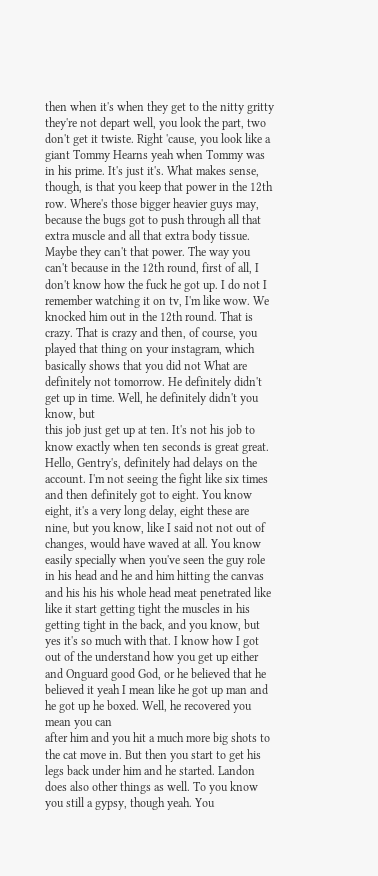then when it's when they get to the nitty gritty they're not depart well, you look the part, two don't get it twiste. Right 'cause, you look like a giant Tommy Hearns yeah when Tommy was in his prime. It's just it's. What makes sense, though, is that you keep that power in the 12th row. Where's those bigger heavier guys may, because the bugs got to push through all that extra muscle and all that extra body tissue. Maybe they can't that power. The way you can't because in the 12th round, first of all, I don't know how the fuck he got up. I do not I remember watching it on tv, I'm like wow. We knocked him out in the 12th round. That is crazy. That is crazy and then, of course, you played that thing on your instagram, which basically shows that you did not What are definitely not tomorrow. He definitely didn't get up in time. Well, he definitely didn't you know, but
this job just get up at ten. It's not his job to know exactly when ten seconds is great great. Hello, Gentry's, definitely had delays on the account. I'm not seeing the fight like six times and then definitely got to eight. You know eight, it's a very long delay, eight these are nine, but you know, like I said not not out of changes, would have waved at all. You know easily specially when you've seen the guy role in his head and he and him hitting the canvas and his his his whole head meat penetrated like like it start getting tight the muscles in his getting tight in the back, and you know, but yes it's so much with that. I know how I got out of the understand how you get up either and Onguard good God, or he believed that he believed it yeah I mean like he got up man and he got up he boxed. Well, he recovered you mean you can
after him and you hit a much more big shots to the cat move in. But then you start to get his legs back under him and he started. Landon does also other things as well. To you know you still a gypsy, though yeah. You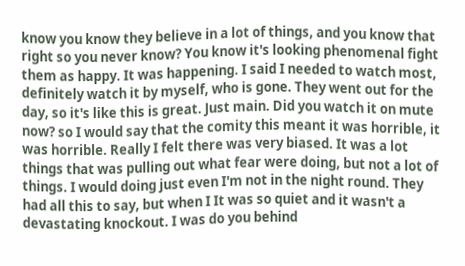know you know they believe in a lot of things, and you know that right so you never know? You know it's looking phenomenal fight them as happy. It was happening. I said I needed to watch most, definitely watch it by myself, who is gone. They went out for the day, so it's like this is great. Just main. Did you watch it on mute now? so I would say that the comity this meant it was horrible, it was horrible. Really I felt there was very biased. It was a lot things that was pulling out what fear were doing, but not a lot of things. I would doing just even I'm not in the night round. They had all this to say, but when I It was so quiet and it wasn't a devastating knockout. I was do you behind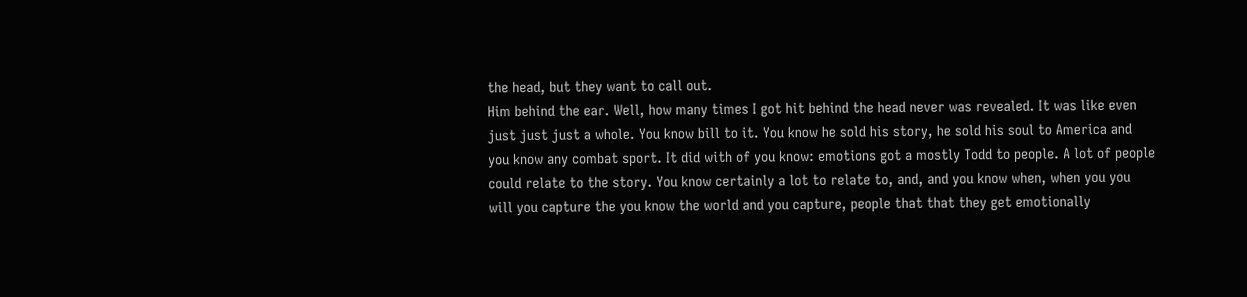the head, but they want to call out.
Him behind the ear. Well, how many times I got hit behind the head never was revealed. It was like even just just just a whole. You know bill to it. You know he sold his story, he sold his soul to America and you know any combat sport. It did with of you know: emotions got a mostly Todd to people. A lot of people could relate to the story. You know certainly a lot to relate to, and, and you know when, when you you will you capture the you know the world and you capture, people that that they get emotionally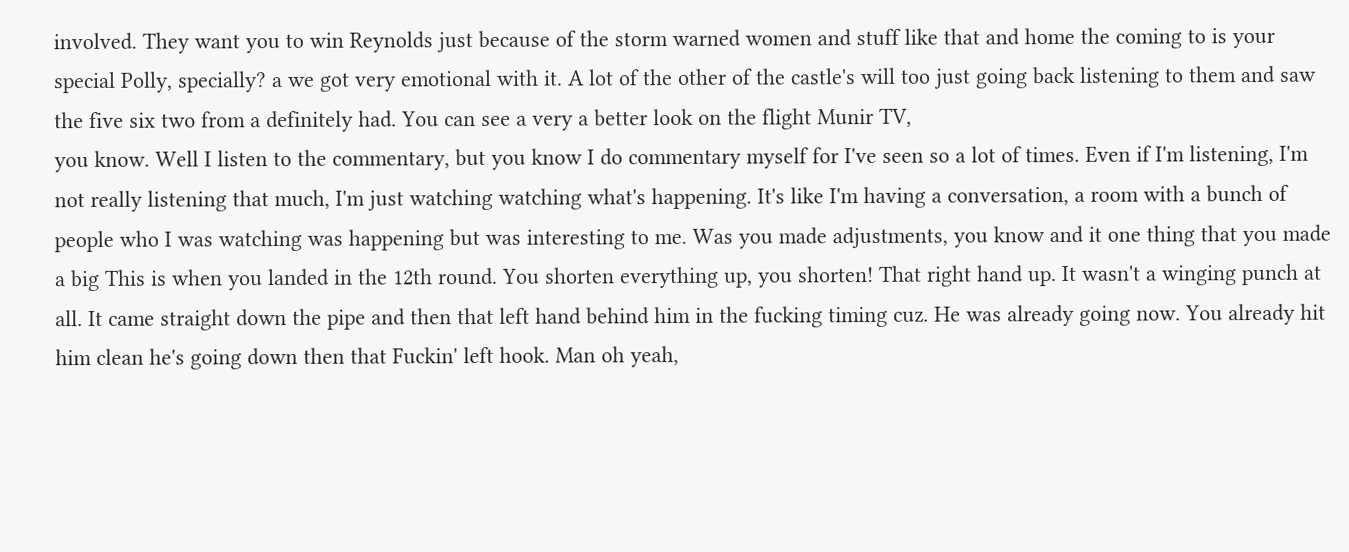involved. They want you to win Reynolds just because of the storm warned women and stuff like that and home the coming to is your special Polly, specially? a we got very emotional with it. A lot of the other of the castle's will too just going back listening to them and saw the five six two from a definitely had. You can see a very a better look on the flight Munir TV,
you know. Well I listen to the commentary, but you know I do commentary myself for I've seen so a lot of times. Even if I'm listening, I'm not really listening that much, I'm just watching watching what's happening. It's like I'm having a conversation, a room with a bunch of people who I was watching was happening but was interesting to me. Was you made adjustments, you know and it one thing that you made a big This is when you landed in the 12th round. You shorten everything up, you shorten! That right hand up. It wasn't a winging punch at all. It came straight down the pipe and then that left hand behind him in the fucking timing cuz. He was already going now. You already hit him clean he's going down then that Fuckin' left hook. Man oh yeah,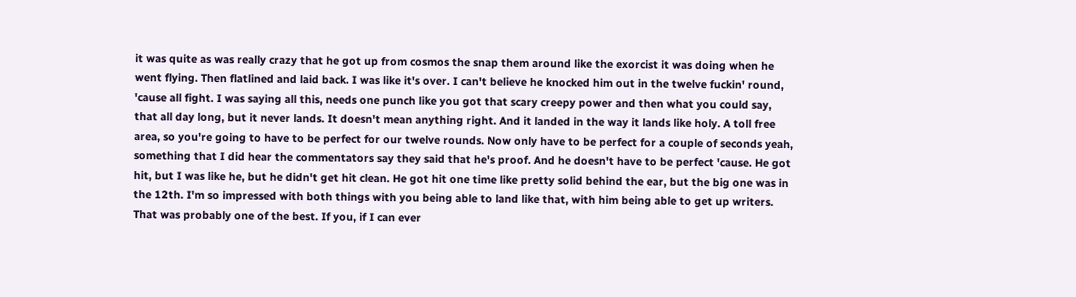it was quite as was really crazy that he got up from cosmos the snap them around like the exorcist it was doing when he went flying. Then flatlined and laid back. I was like it's over. I can't believe he knocked him out in the twelve fuckin' round, 'cause all fight. I was saying all this, needs one punch like you got that scary creepy power and then what you could say,
that all day long, but it never lands. It doesn't mean anything right. And it landed in the way it lands like holy. A toll free area, so you're going to have to be perfect for our twelve rounds. Now only have to be perfect for a couple of seconds yeah, something that I did hear the commentators say they said that he's proof. And he doesn't have to be perfect 'cause. He got hit, but I was like he, but he didn't get hit clean. He got hit one time like pretty solid behind the ear, but the big one was in the 12th. I'm so impressed with both things with you being able to land like that, with him being able to get up writers. That was probably one of the best. If you, if I can ever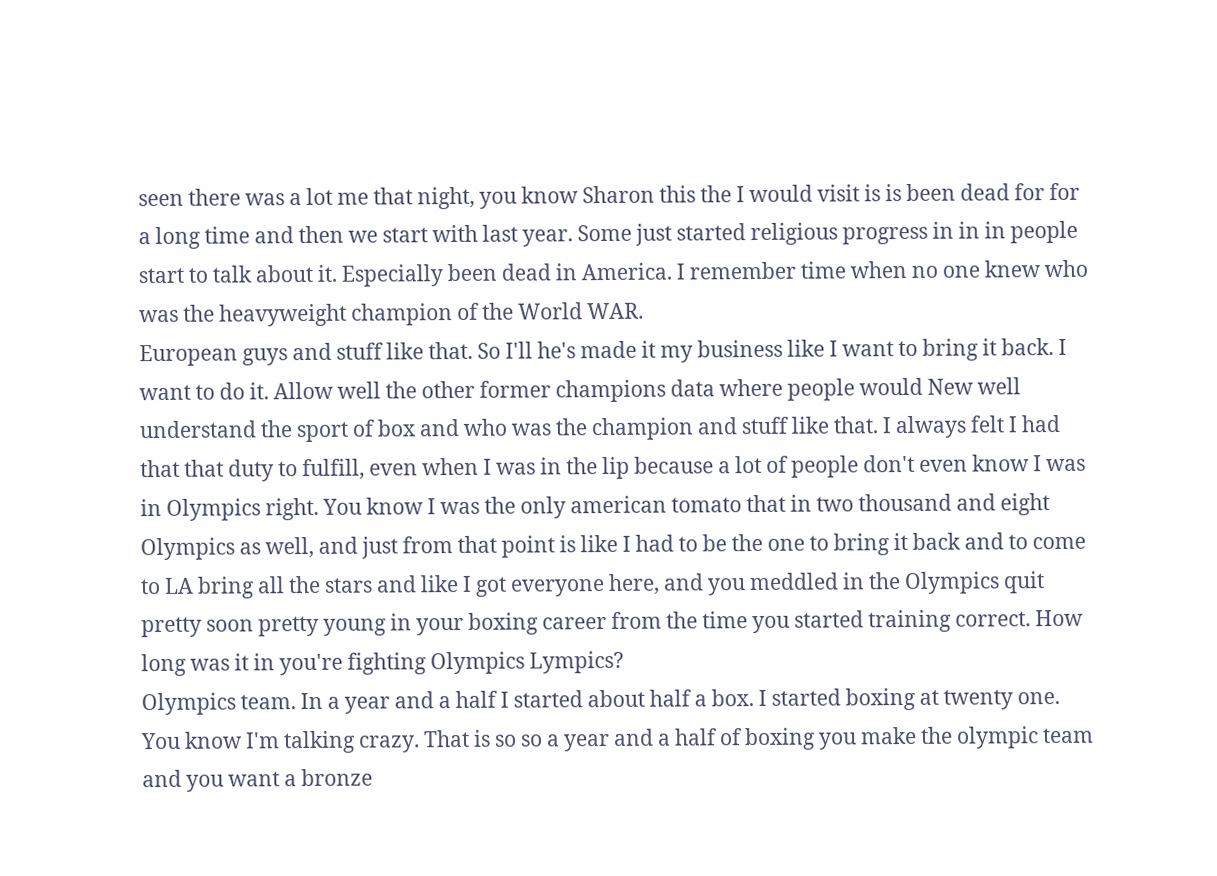seen there was a lot me that night, you know Sharon this the I would visit is is been dead for for a long time and then we start with last year. Some just started religious progress in in in people start to talk about it. Especially been dead in America. I remember time when no one knew who was the heavyweight champion of the World WAR.
European guys and stuff like that. So I'll he's made it my business like I want to bring it back. I want to do it. Allow well the other former champions data where people would New well understand the sport of box and who was the champion and stuff like that. I always felt I had that that duty to fulfill, even when I was in the lip because a lot of people don't even know I was in Olympics right. You know I was the only american tomato that in two thousand and eight Olympics as well, and just from that point is like I had to be the one to bring it back and to come to LA bring all the stars and like I got everyone here, and you meddled in the Olympics quit pretty soon pretty young in your boxing career from the time you started training correct. How long was it in you're fighting Olympics Lympics?
Olympics team. In a year and a half I started about half a box. I started boxing at twenty one. You know I'm talking crazy. That is so so a year and a half of boxing you make the olympic team and you want a bronze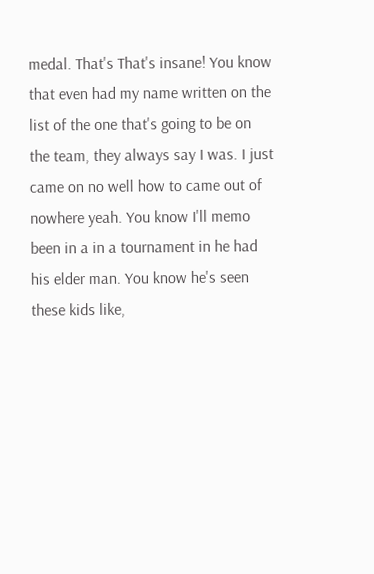medal. That's That's insane! You know that even had my name written on the list of the one that's going to be on the team, they always say I was. I just came on no well how to came out of nowhere yeah. You know I'll memo been in a in a tournament in he had his elder man. You know he's seen these kids like,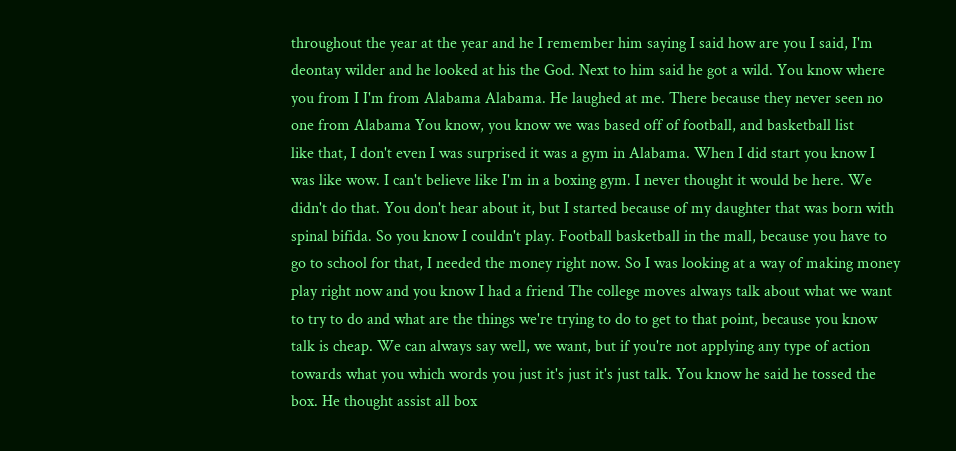throughout the year at the year and he I remember him saying I said how are you I said, I'm deontay wilder and he looked at his the God. Next to him said he got a wild. You know where you from I I'm from Alabama Alabama. He laughed at me. There because they never seen no one from Alabama You know, you know we was based off of football, and basketball list
like that, I don't even I was surprised it was a gym in Alabama. When I did start you know I was like wow. I can't believe like I'm in a boxing gym. I never thought it would be here. We didn't do that. You don't hear about it, but I started because of my daughter that was born with spinal bifida. So you know I couldn't play. Football basketball in the mall, because you have to go to school for that, I needed the money right now. So I was looking at a way of making money play right now and you know I had a friend The college moves always talk about what we want to try to do and what are the things we're trying to do to get to that point, because you know talk is cheap. We can always say well, we want, but if you're not applying any type of action towards what you which words you just it's just it's just talk. You know he said he tossed the box. He thought assist all box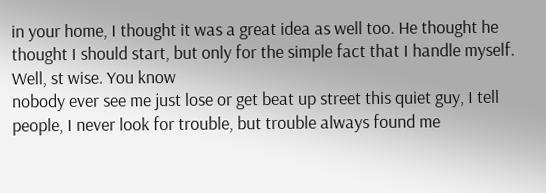in your home, I thought it was a great idea as well too. He thought he thought I should start, but only for the simple fact that I handle myself. Well, st wise. You know
nobody ever see me just lose or get beat up street this quiet guy, I tell people, I never look for trouble, but trouble always found me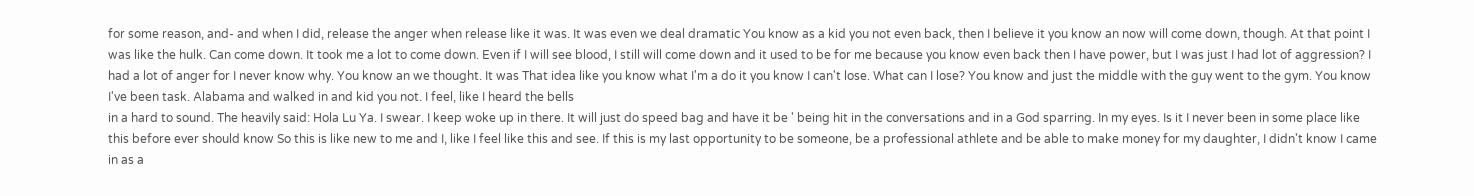for some reason, and- and when I did, release the anger when release like it was. It was even we deal dramatic You know as a kid you not even back, then I believe it you know an now will come down, though. At that point I was like the hulk. Can come down. It took me a lot to come down. Even if I will see blood, I still will come down and it used to be for me because you know even back then I have power, but I was just I had lot of aggression? I had a lot of anger for I never know why. You know an we thought. It was That idea like you know what I'm a do it you know I can't lose. What can I lose? You know and just the middle with the guy went to the gym. You know I've been task. Alabama and walked in and kid you not. I feel, like I heard the bells
in a hard to sound. The heavily said: Hola Lu Ya. I swear. I keep woke up in there. It will just do speed bag and have it be ' being hit in the conversations and in a God sparring. In my eyes. Is it I never been in some place like this before ever should know So this is like new to me and I, like I feel like this and see. If this is my last opportunity to be someone, be a professional athlete and be able to make money for my daughter, I didn't know I came in as a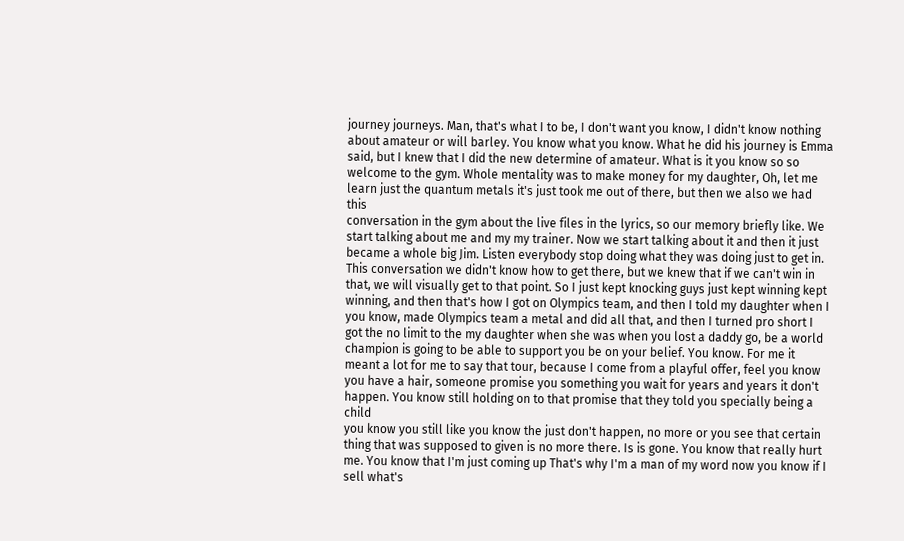journey journeys. Man, that's what I to be, I don't want you know, I didn't know nothing about amateur or will barley. You know what you know. What he did his journey is Emma said, but I knew that I did the new determine of amateur. What is it you know so so welcome to the gym. Whole mentality was to make money for my daughter, Oh, let me learn just the quantum metals it's just took me out of there, but then we also we had this
conversation in the gym about the live files in the lyrics, so our memory briefly like. We start talking about me and my my trainer. Now we start talking about it and then it just became a whole big Jim. Listen everybody stop doing what they was doing just to get in. This conversation we didn't know how to get there, but we knew that if we can't win in that, we will visually get to that point. So I just kept knocking guys just kept winning kept winning, and then that's how I got on Olympics team, and then I told my daughter when I you know, made Olympics team a metal and did all that, and then I turned pro short I got the no limit to the my daughter when she was when you lost a daddy go, be a world champion is going to be able to support you be on your belief. You know. For me it meant a lot for me to say that tour, because I come from a playful offer, feel you know you have a hair, someone promise you something you wait for years and years it don't happen. You know still holding on to that promise that they told you specially being a child
you know you still like you know the just don't happen, no more or you see that certain thing that was supposed to given is no more there. Is is gone. You know that really hurt me. You know that I'm just coming up That's why I'm a man of my word now you know if I sell what's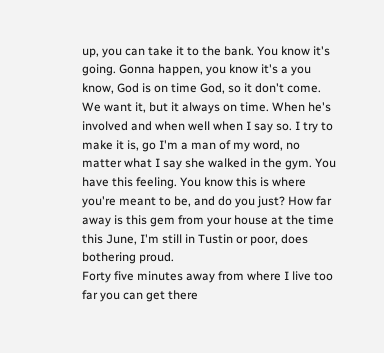up, you can take it to the bank. You know it's going. Gonna happen, you know it's a you know, God is on time God, so it don't come. We want it, but it always on time. When he's involved and when well when I say so. I try to make it is, go I'm a man of my word, no matter what I say she walked in the gym. You have this feeling. You know this is where you're meant to be, and do you just? How far away is this gem from your house at the time this June, I'm still in Tustin or poor, does bothering proud.
Forty five minutes away from where I live too far you can get there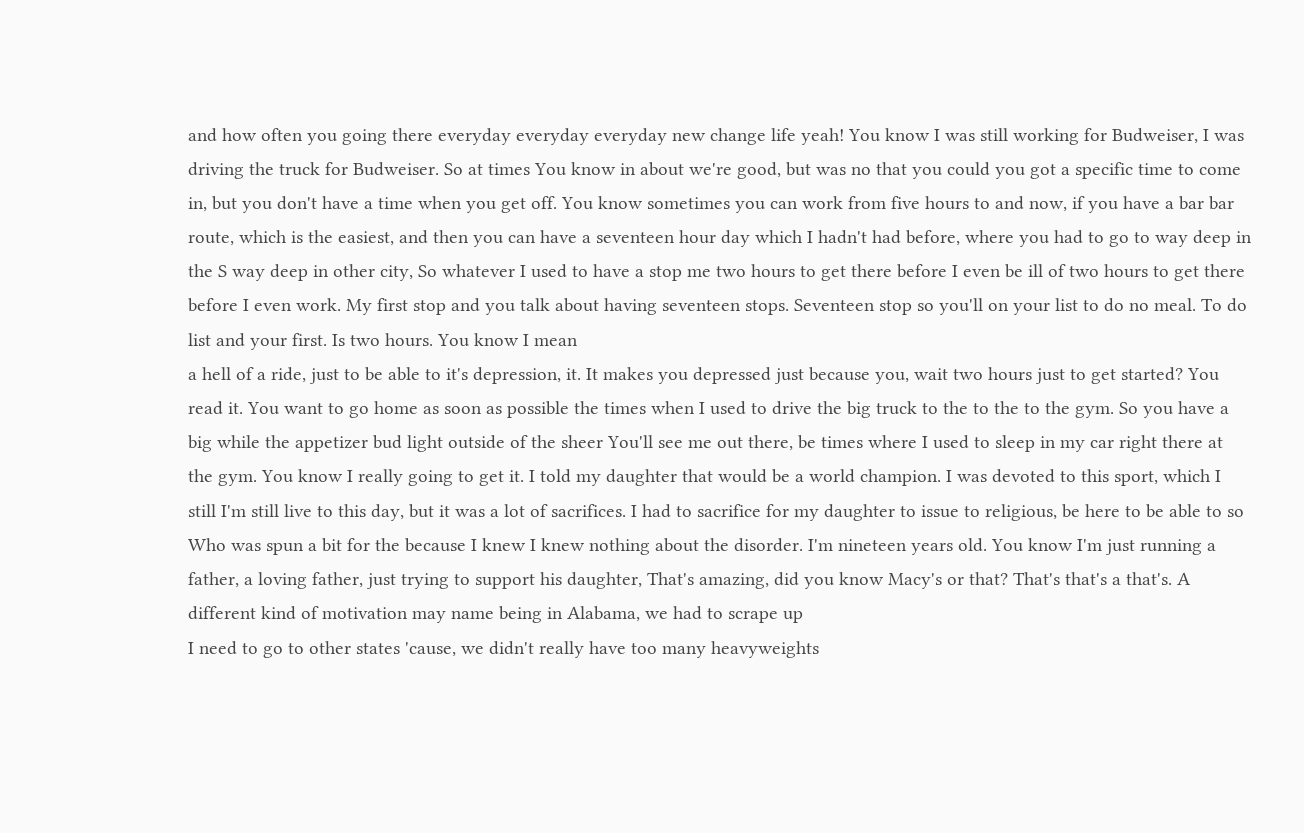and how often you going there everyday everyday everyday new change life yeah! You know I was still working for Budweiser, I was driving the truck for Budweiser. So at times You know in about we're good, but was no that you could you got a specific time to come in, but you don't have a time when you get off. You know sometimes you can work from five hours to and now, if you have a bar bar route, which is the easiest, and then you can have a seventeen hour day which I hadn't had before, where you had to go to way deep in the S way deep in other city, So whatever I used to have a stop me two hours to get there before I even be ill of two hours to get there before I even work. My first stop and you talk about having seventeen stops. Seventeen stop so you'll on your list to do no meal. To do list and your first. Is two hours. You know I mean
a hell of a ride, just to be able to it's depression, it. It makes you depressed just because you, wait two hours just to get started? You read it. You want to go home as soon as possible the times when I used to drive the big truck to the to the to the gym. So you have a big while the appetizer bud light outside of the sheer You'll see me out there, be times where I used to sleep in my car right there at the gym. You know I really going to get it. I told my daughter that would be a world champion. I was devoted to this sport, which I still I'm still live to this day, but it was a lot of sacrifices. I had to sacrifice for my daughter to issue to religious, be here to be able to so Who was spun a bit for the because I knew I knew nothing about the disorder. I'm nineteen years old. You know I'm just running a father, a loving father, just trying to support his daughter, That's amazing, did you know Macy's or that? That's that's a that's. A different kind of motivation may name being in Alabama, we had to scrape up
I need to go to other states 'cause, we didn't really have too many heavyweights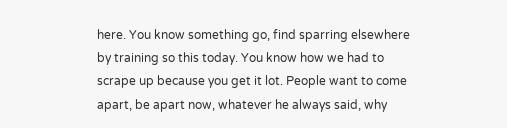here. You know something go, find sparring elsewhere by training so this today. You know how we had to scrape up because you get it lot. People want to come apart, be apart now, whatever he always said, why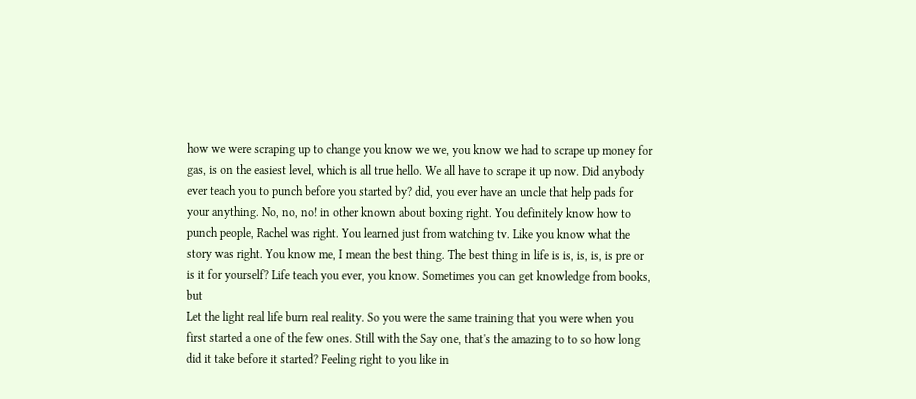how we were scraping up to change you know we we, you know we had to scrape up money for gas, is on the easiest level, which is all true hello. We all have to scrape it up now. Did anybody ever teach you to punch before you started by? did, you ever have an uncle that help pads for your anything. No, no, no! in other known about boxing right. You definitely know how to punch people, Rachel was right. You learned just from watching tv. Like you know what the story was right. You know me, I mean the best thing. The best thing in life is is, is, is, is pre or is it for yourself? Life teach you ever, you know. Sometimes you can get knowledge from books, but
Let the light real life burn real reality. So you were the same training that you were when you first started a one of the few ones. Still with the Say one, that's the amazing to to so how long did it take before it started? Feeling right to you like in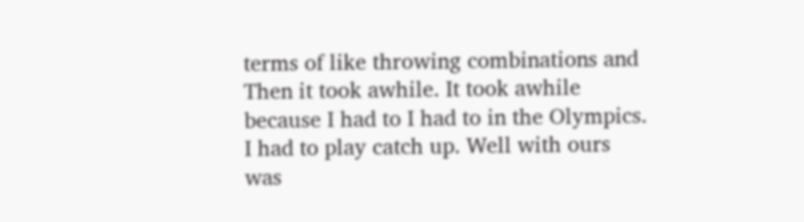terms of like throwing combinations and Then it took awhile. It took awhile because I had to I had to in the Olympics. I had to play catch up. Well with ours was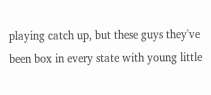playing catch up, but these guys they've been box in every state with young little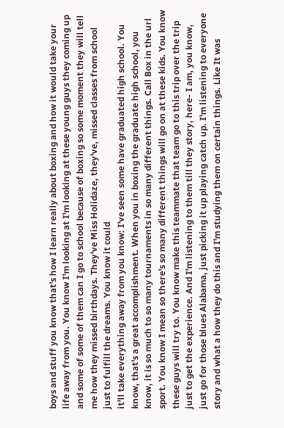boys and stuff you know that's how I learn really about boxing and how it would take your life away from you. You know I'm looking at I'm looking at these young guys they coming up and some of some of them can I go to school because of boxing so some moment they will tell me how they missed birthdays. They've Miss Holidaze, they've, missed classes from school just to fulfill the dreams. You know it could
it'll take everything away from you know: I've seen some have graduated high school. You know, that's a great accomplishment. When you in boxing the graduate high school, you know, it is so much to so many tournaments in so many different things. Call Box in the url sport. You know I mean so there's so many different things will go on at these kids. You know these guys will try to. You know make this teammate that team go to this trip over the trip just to get the experience. And I'm listening to them till they story, here- I am, you know, just go for those blues Alabama, just picking it up playing catch up. I'm listening to everyone story and what a how they do this and I'm studying them on certain things. Like It was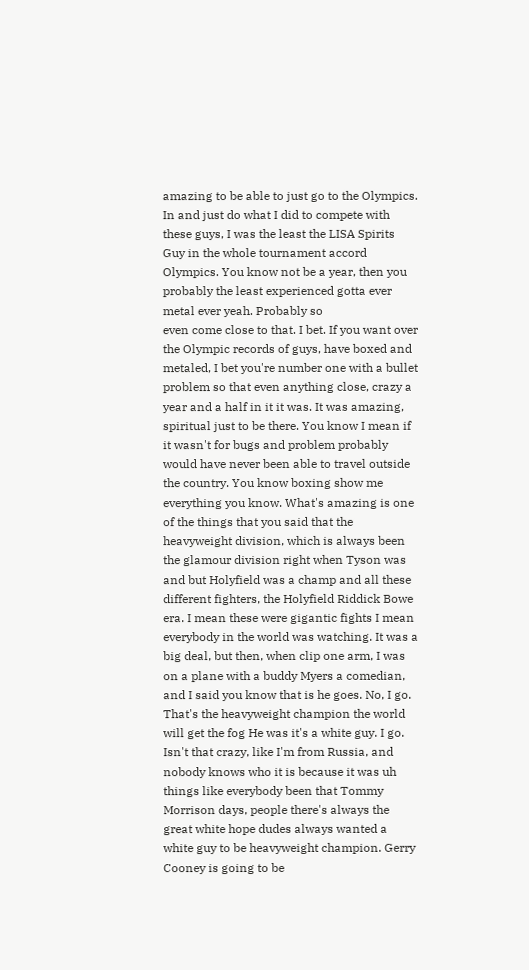amazing to be able to just go to the Olympics. In and just do what I did to compete with these guys, I was the least the LISA Spirits Guy in the whole tournament accord Olympics. You know not be a year, then you probably the least experienced gotta ever metal ever yeah. Probably so
even come close to that. I bet. If you want over the Olympic records of guys, have boxed and metaled, I bet you're number one with a bullet problem so that even anything close, crazy a year and a half in it it was. It was amazing, spiritual just to be there. You know I mean if it wasn't for bugs and problem probably would have never been able to travel outside the country. You know boxing show me everything you know. What's amazing is one of the things that you said that the heavyweight division, which is always been the glamour division right when Tyson was and but Holyfield was a champ and all these different fighters, the Holyfield Riddick Bowe era. I mean these were gigantic fights I mean everybody in the world was watching. It was a big deal, but then, when clip one arm, I was on a plane with a buddy Myers a comedian, and I said you know that is he goes. No, I go. That's the heavyweight champion the world will get the fog He was it's a white guy. I go. Isn't that crazy, like I'm from Russia, and nobody knows who it is because it was uh
things like everybody been that Tommy Morrison days, people there's always the great white hope dudes always wanted a white guy to be heavyweight champion. Gerry Cooney is going to be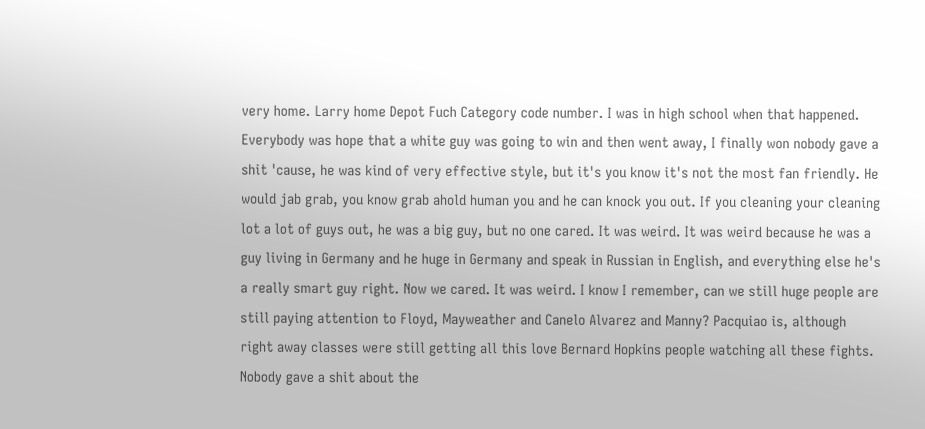very home. Larry home Depot Fuch Category code number. I was in high school when that happened. Everybody was hope that a white guy was going to win and then went away, I finally won nobody gave a shit 'cause, he was kind of very effective style, but it's you know it's not the most fan friendly. He would jab grab, you know grab ahold human you and he can knock you out. If you cleaning your cleaning lot a lot of guys out, he was a big guy, but no one cared. It was weird. It was weird because he was a guy living in Germany and he huge in Germany and speak in Russian in English, and everything else he's a really smart guy right. Now we cared. It was weird. I know I remember, can we still huge people are still paying attention to Floyd, Mayweather and Canelo Alvarez and Manny? Pacquiao is, although
right away classes were still getting all this love Bernard Hopkins people watching all these fights. Nobody gave a shit about the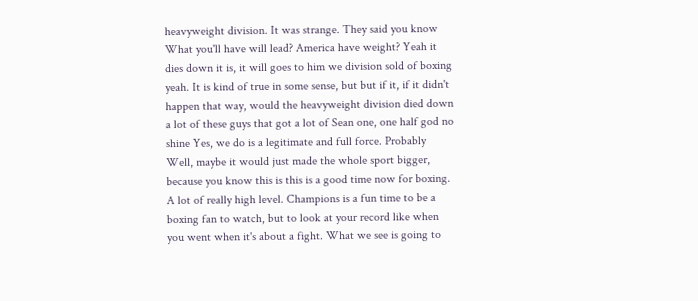heavyweight division. It was strange. They said you know What you'll have will lead? America have weight? Yeah it dies down it is, it will goes to him we division sold of boxing yeah. It is kind of true in some sense, but but if it, if it didn't happen that way, would the heavyweight division died down a lot of these guys that got a lot of Sean one, one half god no shine Yes, we do is a legitimate and full force. Probably Well, maybe it would just made the whole sport bigger, because you know this is this is a good time now for boxing. A lot of really high level. Champions is a fun time to be a boxing fan to watch, but to look at your record like when you went when it's about a fight. What we see is going to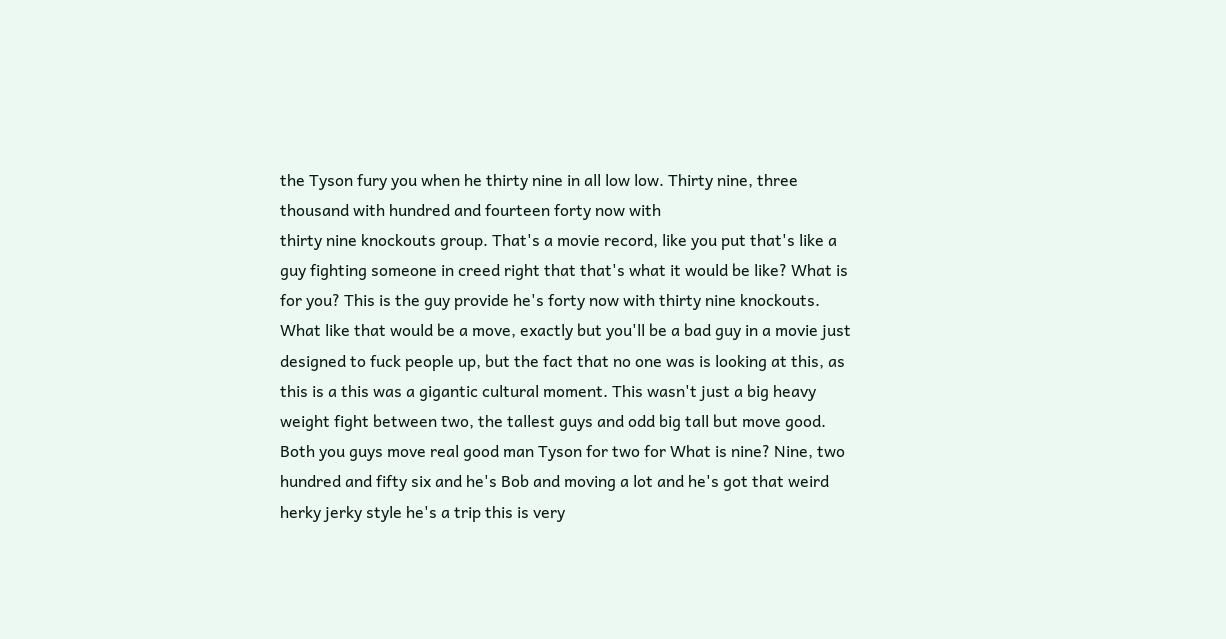the Tyson fury you when he thirty nine in all low low. Thirty nine, three thousand with hundred and fourteen forty now with
thirty nine knockouts group. That's a movie record, like you put that's like a guy fighting someone in creed right that that's what it would be like? What is for you? This is the guy provide he's forty now with thirty nine knockouts. What like that would be a move, exactly but you'll be a bad guy in a movie just designed to fuck people up, but the fact that no one was is looking at this, as this is a this was a gigantic cultural moment. This wasn't just a big heavy weight fight between two, the tallest guys and odd big tall but move good. Both you guys move real good man Tyson for two for What is nine? Nine, two hundred and fifty six and he's Bob and moving a lot and he's got that weird herky jerky style he's a trip this is very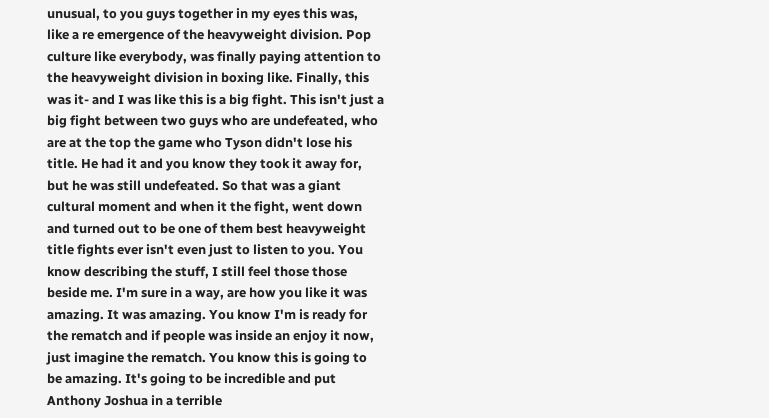unusual, to you guys together in my eyes this was,
like a re emergence of the heavyweight division. Pop culture like everybody, was finally paying attention to the heavyweight division in boxing like. Finally, this was it- and I was like this is a big fight. This isn't just a big fight between two guys who are undefeated, who are at the top the game who Tyson didn't lose his title. He had it and you know they took it away for, but he was still undefeated. So that was a giant cultural moment and when it the fight, went down and turned out to be one of them best heavyweight title fights ever isn't even just to listen to you. You know describing the stuff, I still feel those those beside me. I'm sure in a way, are how you like it was amazing. It was amazing. You know I'm is ready for the rematch and if people was inside an enjoy it now, just imagine the rematch. You know this is going to be amazing. It's going to be incredible and put Anthony Joshua in a terrible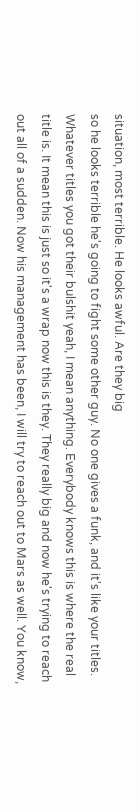situation, most terrible. He looks awful. Are they big
so he looks terrible he's going to fight some other guy. No one gives a funk, and it's like your titles. Whatever titles you got their bulshit yeah, I mean anything. Everybody knows this is where the real title is. It mean this is just so it's a wrap now this is they. They really big and now he's trying to reach out all of a sudden. Now his management has been, I will try to reach out to Mars as well. You know,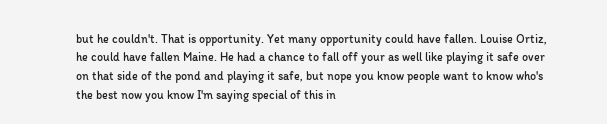but he couldn't. That is opportunity. Yet many opportunity could have fallen. Louise Ortiz, he could have fallen Maine. He had a chance to fall off your as well like playing it safe over on that side of the pond and playing it safe, but nope you know people want to know who's the best now you know I'm saying special of this in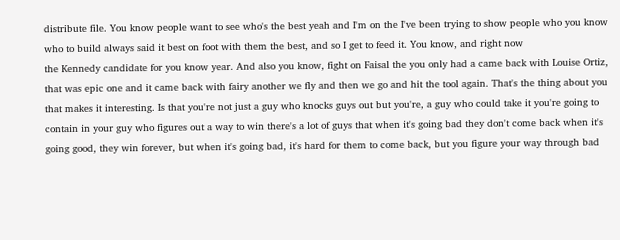distribute file. You know people want to see who's the best yeah and I'm on the I've been trying to show people who you know who to build always said it best on foot with them the best, and so I get to feed it. You know, and right now
the Kennedy candidate for you know year. And also you know, fight on Faisal the you only had a came back with Louise Ortiz, that was epic one and it came back with fairy another we fly and then we go and hit the tool again. That's the thing about you that makes it interesting. Is that you're not just a guy who knocks guys out but you're, a guy who could take it you're going to contain in your guy who figures out a way to win there's a lot of guys that when it's going bad they don't come back when it's going good, they win forever, but when it's going bad, it's hard for them to come back, but you figure your way through bad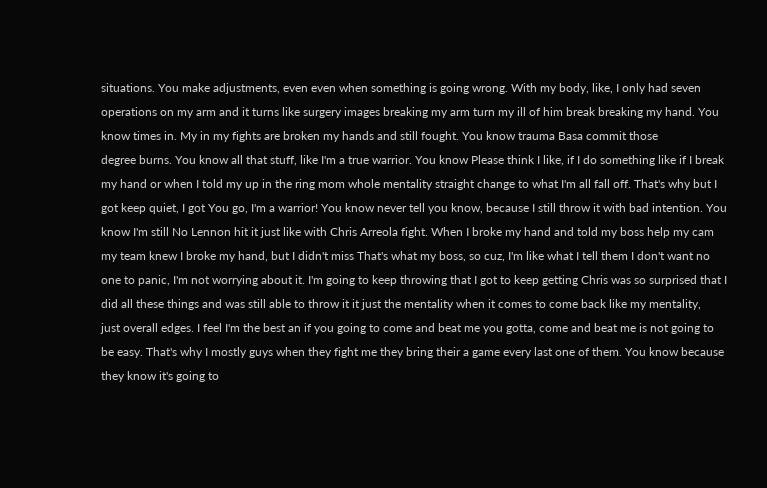situations. You make adjustments, even even when something is going wrong. With my body, like, I only had seven operations on my arm and it turns like surgery images breaking my arm turn my ill of him break breaking my hand. You know times in. My in my fights are broken my hands and still fought. You know trauma Basa commit those
degree burns. You know all that stuff, like I'm a true warrior. You know Please think I like, if I do something like if I break my hand or when I told my up in the ring mom whole mentality straight change to what I'm all fall off. That's why but I got keep quiet, I got You go, I'm a warrior! You know never tell you know, because I still throw it with bad intention. You know I'm still No Lennon hit it just like with Chris Arreola fight. When I broke my hand and told my boss help my cam my team knew I broke my hand, but I didn't miss That's what my boss, so cuz, I'm like what I tell them I don't want no one to panic, I'm not worrying about it. I'm going to keep throwing that I got to keep getting Chris was so surprised that I did all these things and was still able to throw it it just the mentality when it comes to come back like my mentality,
just overall edges. I feel I'm the best an if you going to come and beat me you gotta, come and beat me is not going to be easy. That's why I mostly guys when they fight me they bring their a game every last one of them. You know because they know it's going to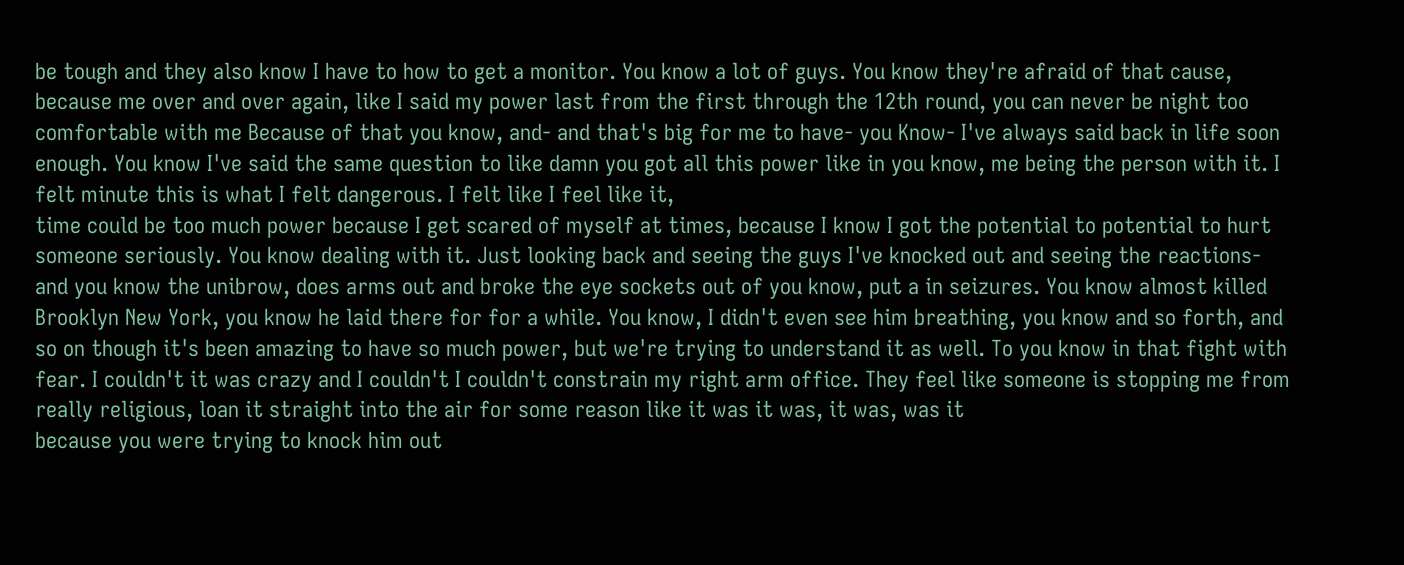be tough and they also know I have to how to get a monitor. You know a lot of guys. You know they're afraid of that cause, because me over and over again, like I said my power last from the first through the 12th round, you can never be night too comfortable with me Because of that you know, and- and that's big for me to have- you Know- I've always said back in life soon enough. You know I've said the same question to like damn you got all this power like in you know, me being the person with it. I felt minute this is what I felt dangerous. I felt like I feel like it,
time could be too much power because I get scared of myself at times, because I know I got the potential to potential to hurt someone seriously. You know dealing with it. Just looking back and seeing the guys I've knocked out and seeing the reactions- and you know the unibrow, does arms out and broke the eye sockets out of you know, put a in seizures. You know almost killed Brooklyn New York, you know he laid there for for a while. You know, I didn't even see him breathing, you know and so forth, and so on though it's been amazing to have so much power, but we're trying to understand it as well. To you know in that fight with fear. I couldn't it was crazy and I couldn't I couldn't constrain my right arm office. They feel like someone is stopping me from really religious, loan it straight into the air for some reason like it was it was, it was, was it
because you were trying to knock him out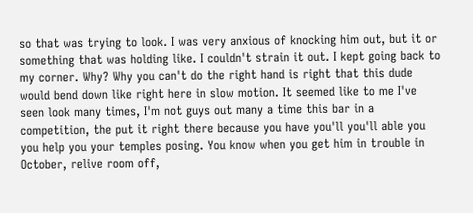so that was trying to look. I was very anxious of knocking him out, but it or something that was holding like. I couldn't strain it out. I kept going back to my corner. Why? Why you can't do the right hand is right that this dude would bend down like right here in slow motion. It seemed like to me I've seen look many times, I'm not guys out many a time this bar in a competition, the put it right there because you have you'll you'll able you you help you your temples posing. You know when you get him in trouble in October, relive room off,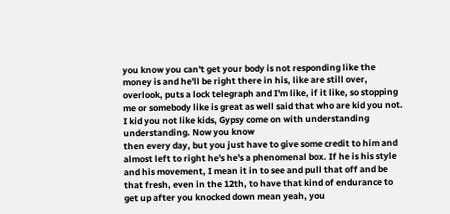you know you can't get your body is not responding like the money is and he'll be right there in his, like are still over, overlook, puts a lock telegraph and I'm like, if it like, so stopping me or somebody like is great as well said that who are kid you not. I kid you not like kids, Gypsy come on with understanding understanding. Now you know
then every day, but you just have to give some credit to him and almost left to right he's he's a phenomenal box. If he is his style and his movement, I mean it in to see and pull that off and be that fresh, even in the 12th, to have that kind of endurance to get up after you knocked down mean yeah, you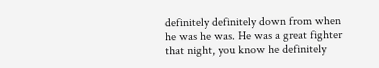definitely definitely down from when he was he was. He was a great fighter that night, you know he definitely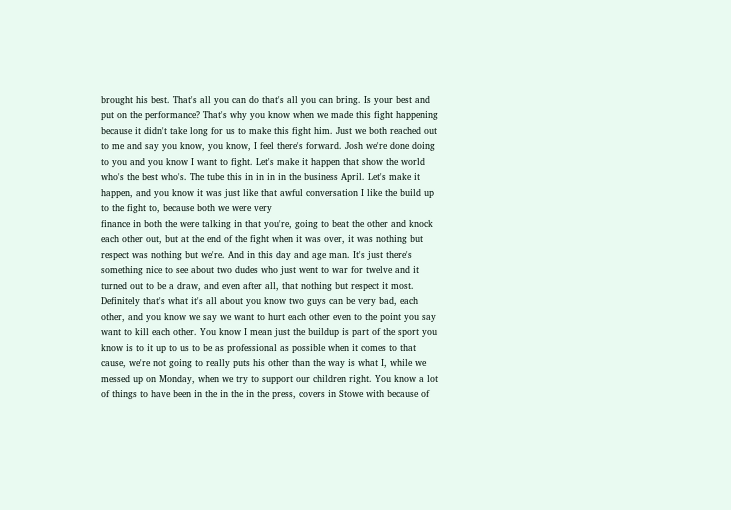brought his best. That's all you can do that's all you can bring. Is your best and put on the performance? That's why you know when we made this fight happening because it didn't take long for us to make this fight him. Just we both reached out to me and say you know, you know, I feel there's forward. Josh we're done doing to you and you know I want to fight. Let's make it happen that show the world who's the best who's. The tube this in in in in the business April. Let's make it happen, and you know it was just like that awful conversation I like the build up to the fight to, because both we were very
finance in both the were talking in that you're, going to beat the other and knock each other out, but at the end of the fight when it was over, it was nothing but respect was nothing but we're. And in this day and age man. It's just there's something nice to see about two dudes who just went to war for twelve and it turned out to be a draw, and even after all, that nothing but respect it most. Definitely that's what it's all about you know two guys can be very bad, each other, and you know we say we want to hurt each other even to the point you say want to kill each other. You know I mean just the buildup is part of the sport you know is to it up to us to be as professional as possible when it comes to that cause, we're not going to really puts his other than the way is what I, while we messed up on Monday, when we try to support our children right. You know a lot of things to have been in the in the in the press, covers in Stowe with because of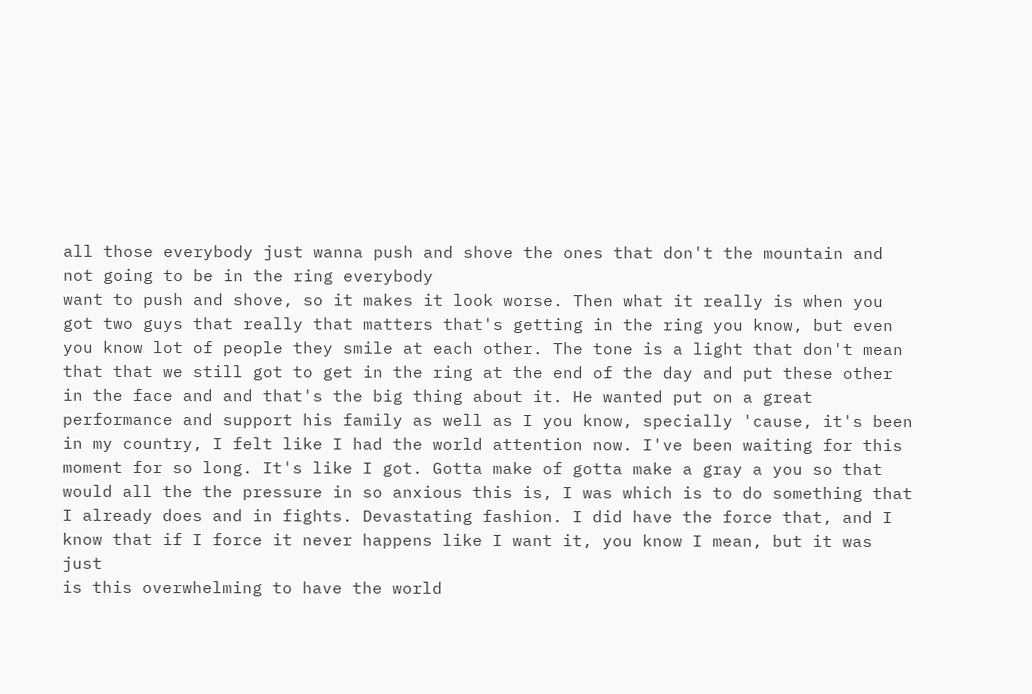all those everybody just wanna push and shove the ones that don't the mountain and not going to be in the ring everybody
want to push and shove, so it makes it look worse. Then what it really is when you got two guys that really that matters that's getting in the ring you know, but even you know lot of people they smile at each other. The tone is a light that don't mean that that we still got to get in the ring at the end of the day and put these other in the face and and that's the big thing about it. He wanted put on a great performance and support his family as well as I you know, specially 'cause, it's been in my country, I felt like I had the world attention now. I've been waiting for this moment for so long. It's like I got. Gotta make of gotta make a gray a you so that would all the the pressure in so anxious this is, I was which is to do something that I already does and in fights. Devastating fashion. I did have the force that, and I know that if I force it never happens like I want it, you know I mean, but it was just
is this overwhelming to have the world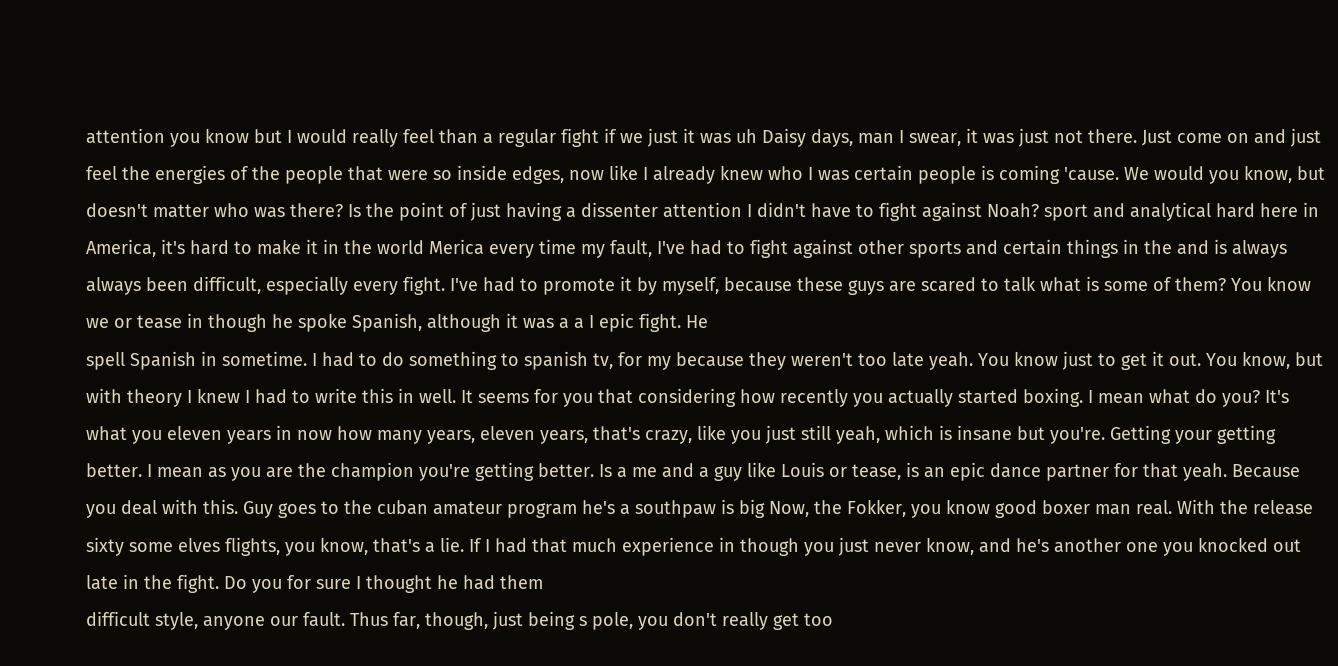attention you know but I would really feel than a regular fight if we just it was uh Daisy days, man I swear, it was just not there. Just come on and just feel the energies of the people that were so inside edges, now like I already knew who I was certain people is coming 'cause. We would you know, but doesn't matter who was there? Is the point of just having a dissenter attention I didn't have to fight against Noah? sport and analytical hard here in America, it's hard to make it in the world Merica every time my fault, I've had to fight against other sports and certain things in the and is always always been difficult, especially every fight. I've had to promote it by myself, because these guys are scared to talk what is some of them? You know we or tease in though he spoke Spanish, although it was a a I epic fight. He
spell Spanish in sometime. I had to do something to spanish tv, for my because they weren't too late yeah. You know just to get it out. You know, but with theory I knew I had to write this in well. It seems for you that considering how recently you actually started boxing. I mean what do you? It's what you eleven years in now how many years, eleven years, that's crazy, like you just still yeah, which is insane but you're. Getting your getting better. I mean as you are the champion you're getting better. Is a me and a guy like Louis or tease, is an epic dance partner for that yeah. Because you deal with this. Guy goes to the cuban amateur program he's a southpaw is big Now, the Fokker, you know good boxer man real. With the release sixty some elves flights, you know, that's a lie. If I had that much experience in though you just never know, and he's another one you knocked out late in the fight. Do you for sure I thought he had them
difficult style, anyone our fault. Thus far, though, just being s pole, you don't really get too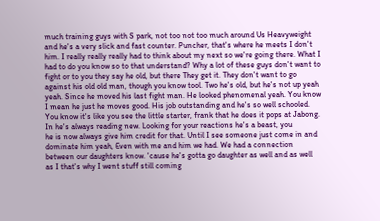much training guys with S park, not too not too much around Us Heavyweight and he's a very slick and fast counter. Puncher, that's where he meets I don't him. I really really really had to think about my next so we're going there. What I had to do you know so to that understand? Why a lot of these guys don't want to fight or to you they say he old, but there They get it. They don't want to go against his old old man, though you know tool. Two he's old, but he's not up yeah yeah. Since he moved his last fight man. He looked phenomenal yeah. You know I mean he just he moves good. His job outstanding and he's so well schooled. You know it's like you see the little starter, frank that he does it pops at Jabong. In he's always reading new. Looking for your reactions he's a beast, you
he is now always give him credit for that. Until I see someone just come in and dominate him yeah, Even with me and him we had. We had a connection between our daughters know. 'cause he's gotta go daughter as well and as well as I that's why I went stuff still coming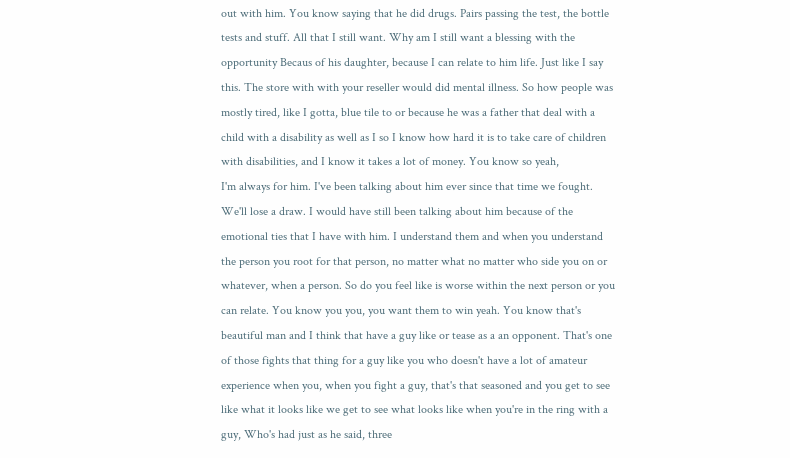out with him. You know saying that he did drugs. Pairs passing the test, the bottle tests and stuff. All that I still want. Why am I still want a blessing with the opportunity Becaus of his daughter, because I can relate to him life. Just like I say this. The store with with your reseller would did mental illness. So how people was mostly tired, like I gotta, blue tile to or because he was a father that deal with a child with a disability as well as I so I know how hard it is to take care of children with disabilities, and I know it takes a lot of money. You know so yeah,
I'm always for him. I've been talking about him ever since that time we fought. We'll lose a draw. I would have still been talking about him because of the emotional ties that I have with him. I understand them and when you understand the person you root for that person, no matter what no matter who side you on or whatever, when a person. So do you feel like is worse within the next person or you can relate. You know you you, you want them to win yeah. You know that's beautiful man and I think that have a guy like or tease as a an opponent. That's one of those fights that thing for a guy like you who doesn't have a lot of amateur experience when you, when you fight a guy, that's that seasoned and you get to see like what it looks like we get to see what looks like when you're in the ring with a guy, Who's had just as he said, three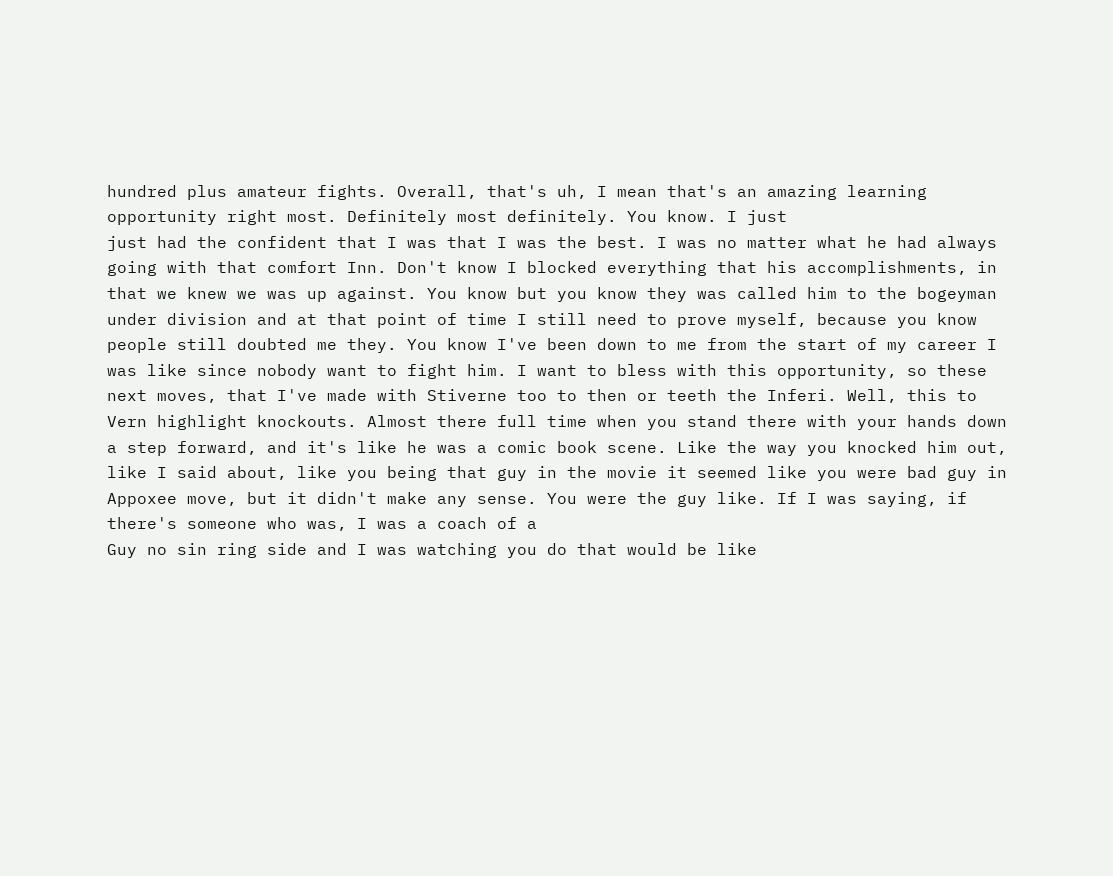hundred plus amateur fights. Overall, that's uh, I mean that's an amazing learning opportunity right most. Definitely most definitely. You know. I just
just had the confident that I was that I was the best. I was no matter what he had always going with that comfort Inn. Don't know I blocked everything that his accomplishments, in that we knew we was up against. You know but you know they was called him to the bogeyman under division and at that point of time I still need to prove myself, because you know people still doubted me they. You know I've been down to me from the start of my career I was like since nobody want to fight him. I want to bless with this opportunity, so these next moves, that I've made with Stiverne too to then or teeth the Inferi. Well, this to Vern highlight knockouts. Almost there full time when you stand there with your hands down a step forward, and it's like he was a comic book scene. Like the way you knocked him out, like I said about, like you being that guy in the movie it seemed like you were bad guy in Appoxee move, but it didn't make any sense. You were the guy like. If I was saying, if there's someone who was, I was a coach of a
Guy no sin ring side and I was watching you do that would be like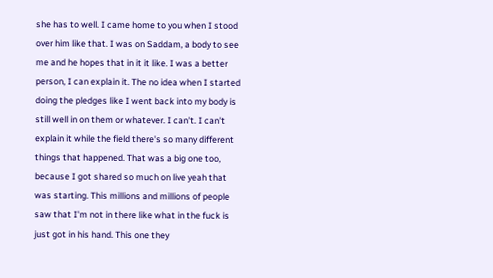she has to well. I came home to you when I stood over him like that. I was on Saddam, a body to see me and he hopes that in it it like. I was a better person, I can explain it. The no idea when I started doing the pledges like I went back into my body is still well in on them or whatever. I can't. I can't explain it while the field there's so many different things that happened. That was a big one too, because I got shared so much on live yeah that was starting. This millions and millions of people saw that I'm not in there like what in the fuck is just got in his hand. This one they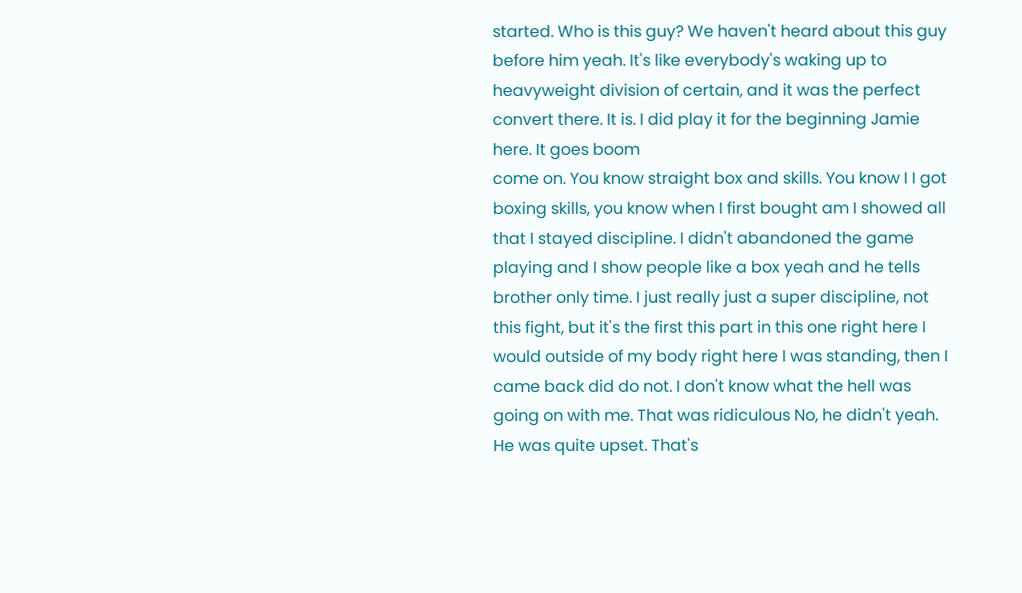started. Who is this guy? We haven't heard about this guy before him yeah. It's like everybody's waking up to heavyweight division of certain, and it was the perfect convert there. It is. I did play it for the beginning Jamie here. It goes boom
come on. You know straight box and skills. You know I I got boxing skills, you know when I first bought am I showed all that I stayed discipline. I didn't abandoned the game playing and I show people like a box yeah and he tells brother only time. I just really just a super discipline, not this fight, but it's the first this part in this one right here I would outside of my body right here I was standing, then I came back did do not. I don't know what the hell was going on with me. That was ridiculous No, he didn't yeah. He was quite upset. That's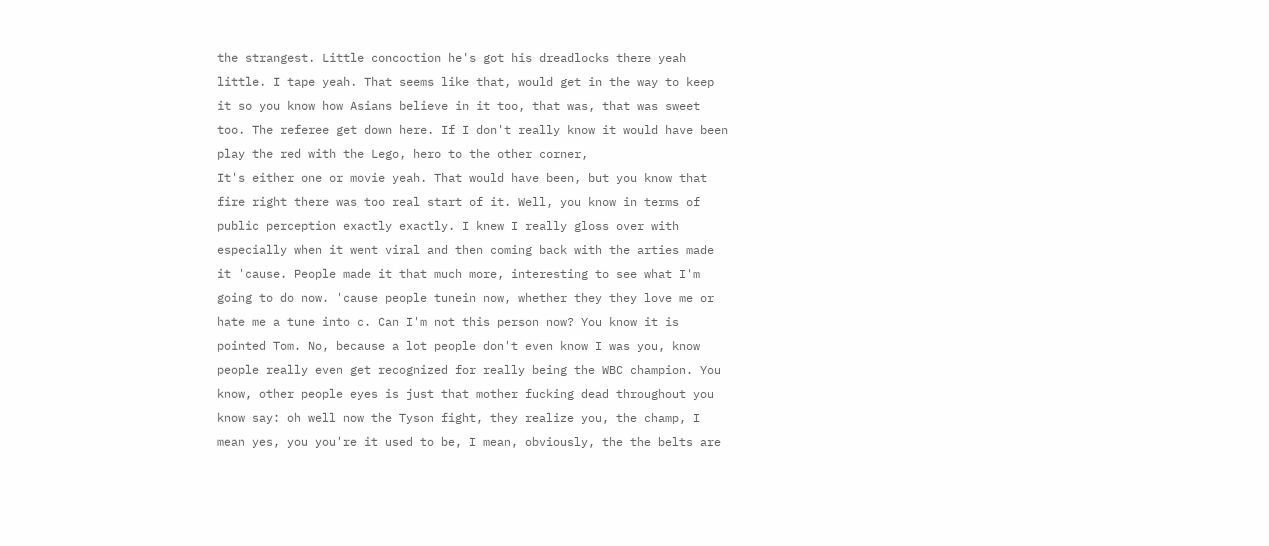the strangest. Little concoction he's got his dreadlocks there yeah little. I tape yeah. That seems like that, would get in the way to keep it so you know how Asians believe in it too, that was, that was sweet too. The referee get down here. If I don't really know it would have been play the red with the Lego, hero to the other corner,
It's either one or movie yeah. That would have been, but you know that fire right there was too real start of it. Well, you know in terms of public perception exactly exactly. I knew I really gloss over with especially when it went viral and then coming back with the arties made it 'cause. People made it that much more, interesting to see what I'm going to do now. 'cause people tunein now, whether they they love me or hate me a tune into c. Can I'm not this person now? You know it is pointed Tom. No, because a lot people don't even know I was you, know people really even get recognized for really being the WBC champion. You know, other people eyes is just that mother fucking dead throughout you know say: oh well now the Tyson fight, they realize you, the champ, I mean yes, you you're it used to be, I mean, obviously, the the belts are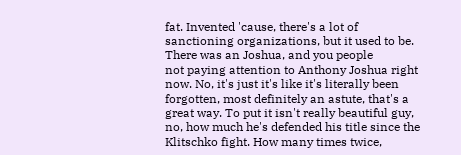fat. Invented 'cause, there's a lot of sanctioning organizations, but it used to be. There was an Joshua, and you people
not paying attention to Anthony Joshua right now. No, it's just it's like it's literally been forgotten, most definitely an astute, that's a great way. To put it isn't really beautiful guy, no, how much he's defended his title since the Klitschko fight. How many times twice,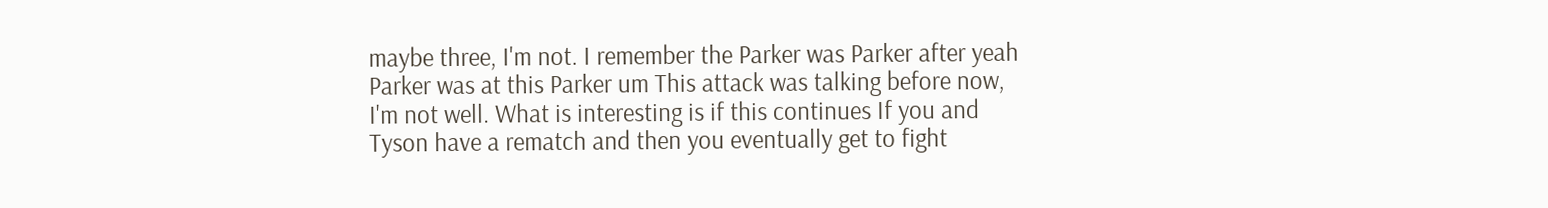maybe three, I'm not. I remember the Parker was Parker after yeah Parker was at this Parker um This attack was talking before now, I'm not well. What is interesting is if this continues If you and Tyson have a rematch and then you eventually get to fight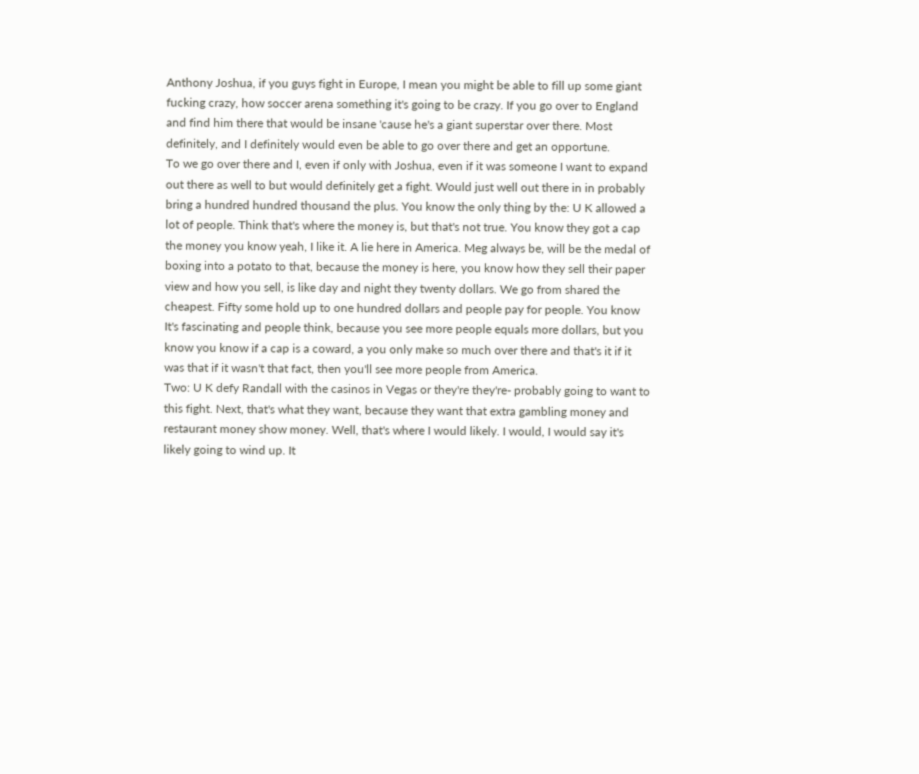Anthony Joshua, if you guys fight in Europe, I mean you might be able to fill up some giant fucking crazy, how soccer arena something it's going to be crazy. If you go over to England and find him there that would be insane 'cause he's a giant superstar over there. Most definitely, and I definitely would even be able to go over there and get an opportune.
To we go over there and I, even if only with Joshua, even if it was someone I want to expand out there as well to but would definitely get a fight. Would just well out there in in probably bring a hundred hundred thousand the plus. You know the only thing by the: U K allowed a lot of people. Think that's where the money is, but that's not true. You know they got a cap the money you know yeah, I like it. A lie here in America. Meg always be, will be the medal of boxing into a potato to that, because the money is here, you know how they sell their paper view and how you sell, is like day and night they twenty dollars. We go from shared the cheapest. Fifty some hold up to one hundred dollars and people pay for people. You know It's fascinating and people think, because you see more people equals more dollars, but you know you know if a cap is a coward, a you only make so much over there and that's it if it was that if it wasn't that fact, then you'll see more people from America.
Two: U K defy Randall with the casinos in Vegas or they're they're- probably going to want to this fight. Next, that's what they want, because they want that extra gambling money and restaurant money show money. Well, that's where I would likely. I would, I would say it's likely going to wind up. It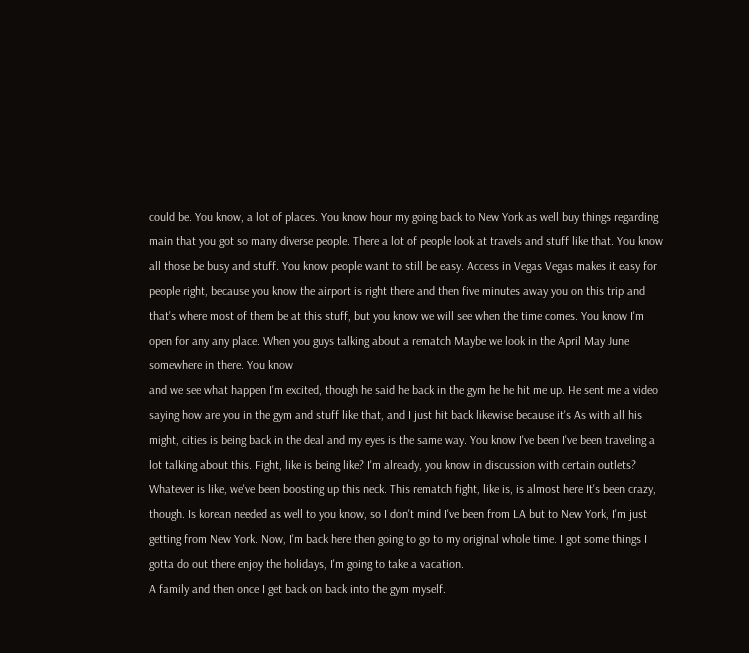could be. You know, a lot of places. You know hour my going back to New York as well buy things regarding main that you got so many diverse people. There a lot of people look at travels and stuff like that. You know all those be busy and stuff. You know people want to still be easy. Access in Vegas Vegas makes it easy for people right, because you know the airport is right there and then five minutes away you on this trip and that's where most of them be at this stuff, but you know we will see when the time comes. You know I'm open for any any place. When you guys talking about a rematch Maybe we look in the April May June somewhere in there. You know
and we see what happen I'm excited, though he said he back in the gym he he hit me up. He sent me a video saying how are you in the gym and stuff like that, and I just hit back likewise because it's As with all his might, cities is being back in the deal and my eyes is the same way. You know I've been I've been traveling a lot talking about this. Fight, like is being like? I'm already, you know in discussion with certain outlets? Whatever is like, we've been boosting up this neck. This rematch fight, like is, is almost here It's been crazy, though. Is korean needed as well to you know, so I don't mind I've been from LA but to New York, I'm just getting from New York. Now, I'm back here then going to go to my original whole time. I got some things I gotta do out there enjoy the holidays, I'm going to take a vacation.
A family and then once I get back on back into the gym myself.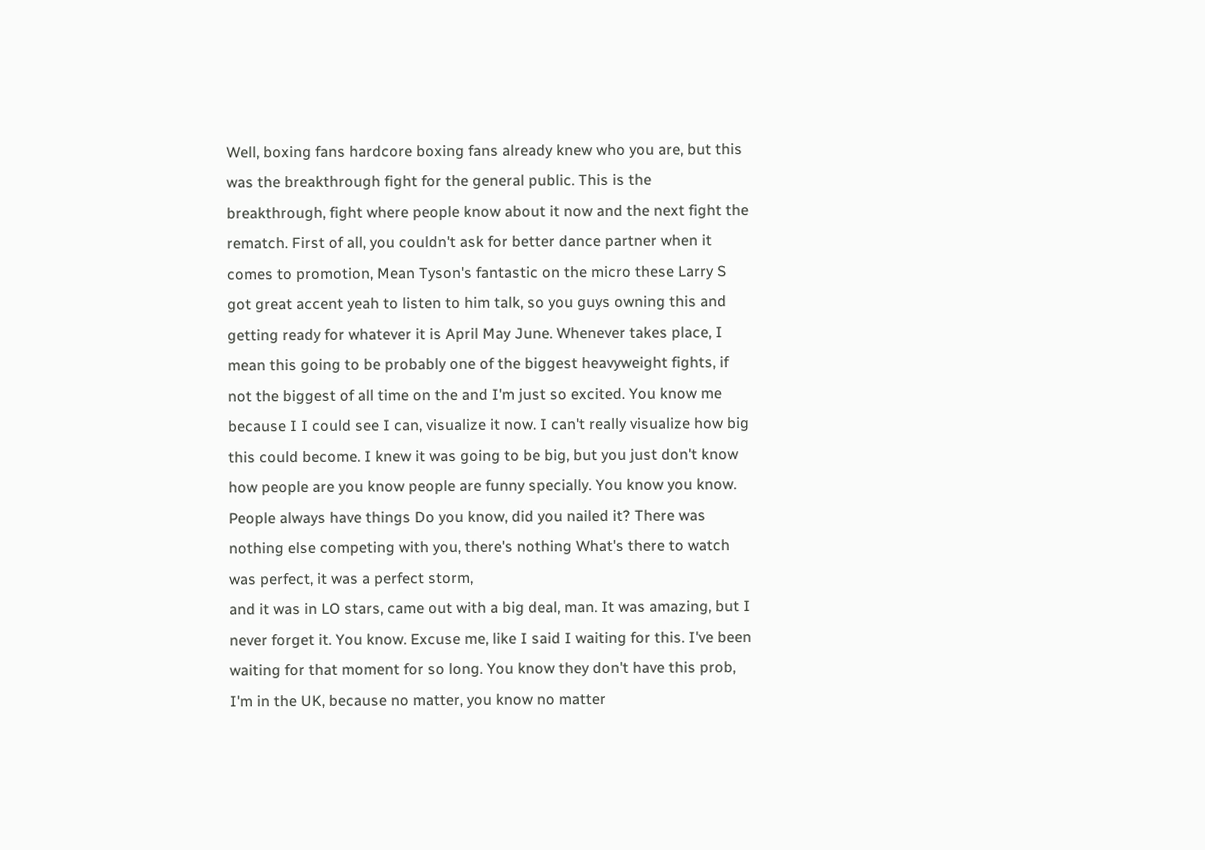Well, boxing fans hardcore boxing fans already knew who you are, but this was the breakthrough fight for the general public. This is the breakthrough, fight where people know about it now and the next fight the rematch. First of all, you couldn't ask for better dance partner when it comes to promotion, Mean Tyson's fantastic on the micro these Larry S got great accent yeah to listen to him talk, so you guys owning this and getting ready for whatever it is April May June. Whenever takes place, I mean this going to be probably one of the biggest heavyweight fights, if not the biggest of all time on the and I'm just so excited. You know me because I I could see I can, visualize it now. I can't really visualize how big this could become. I knew it was going to be big, but you just don't know how people are you know people are funny specially. You know you know. People always have things Do you know, did you nailed it? There was nothing else competing with you, there's nothing What's there to watch was perfect, it was a perfect storm,
and it was in LO stars, came out with a big deal, man. It was amazing, but I never forget it. You know. Excuse me, like I said I waiting for this. I've been waiting for that moment for so long. You know they don't have this prob, I'm in the UK, because no matter, you know no matter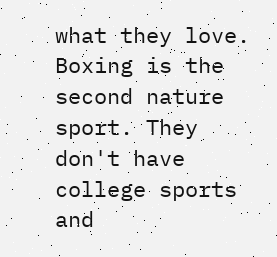what they love. Boxing is the second nature sport. They don't have college sports and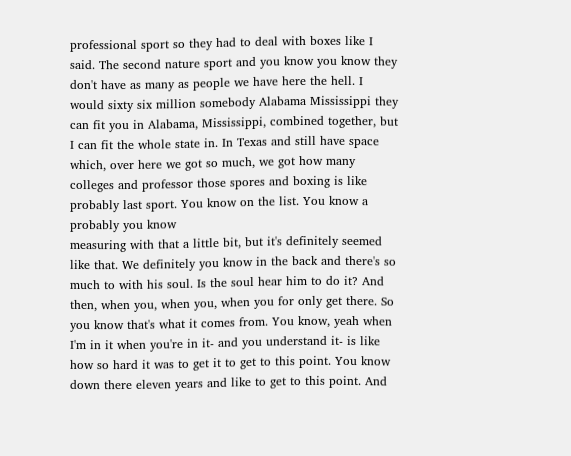professional sport so they had to deal with boxes like I said. The second nature sport and you know you know they don't have as many as people we have here the hell. I would sixty six million somebody Alabama Mississippi they can fit you in Alabama, Mississippi, combined together, but I can fit the whole state in. In Texas and still have space which, over here we got so much, we got how many colleges and professor those spores and boxing is like probably last sport. You know on the list. You know a probably you know
measuring with that a little bit, but it's definitely seemed like that. We definitely you know in the back and there's so much to with his soul. Is the soul hear him to do it? And then, when you, when you, when you for only get there. So you know that's what it comes from. You know, yeah when I'm in it when you're in it- and you understand it- is like how so hard it was to get it to get to this point. You know down there eleven years and like to get to this point. And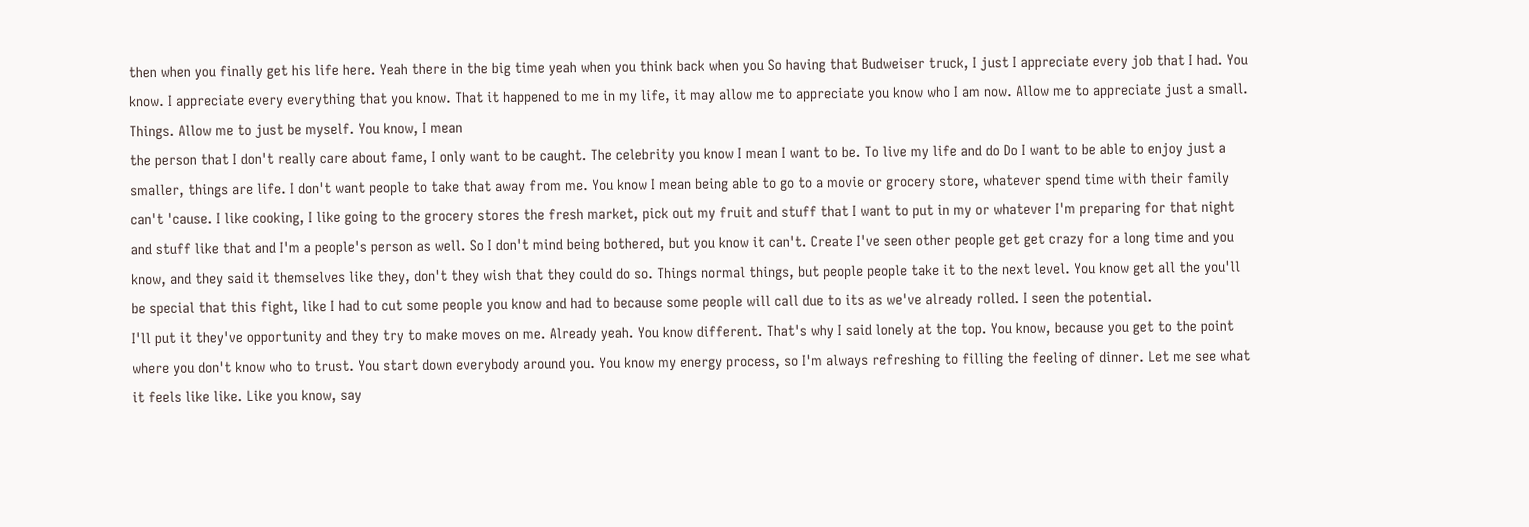then when you finally get his life here. Yeah there in the big time yeah when you think back when you So having that Budweiser truck, I just I appreciate every job that I had. You know. I appreciate every everything that you know. That it happened to me in my life, it may allow me to appreciate you know who I am now. Allow me to appreciate just a small. Things. Allow me to just be myself. You know, I mean
the person that I don't really care about fame, I only want to be caught. The celebrity you know I mean I want to be. To live my life and do Do I want to be able to enjoy just a smaller, things are life. I don't want people to take that away from me. You know I mean being able to go to a movie or grocery store, whatever spend time with their family can't 'cause. I like cooking, I like going to the grocery stores the fresh market, pick out my fruit and stuff that I want to put in my or whatever I'm preparing for that night and stuff like that and I'm a people's person as well. So I don't mind being bothered, but you know it can't. Create I've seen other people get get crazy for a long time and you know, and they said it themselves like they, don't they wish that they could do so. Things normal things, but people people take it to the next level. You know get all the you'll be special that this fight, like I had to cut some people you know and had to because some people will call due to its as we've already rolled. I seen the potential.
I'll put it they've opportunity and they try to make moves on me. Already yeah. You know different. That's why I said lonely at the top. You know, because you get to the point where you don't know who to trust. You start down everybody around you. You know my energy process, so I'm always refreshing to filling the feeling of dinner. Let me see what it feels like like. Like you know, say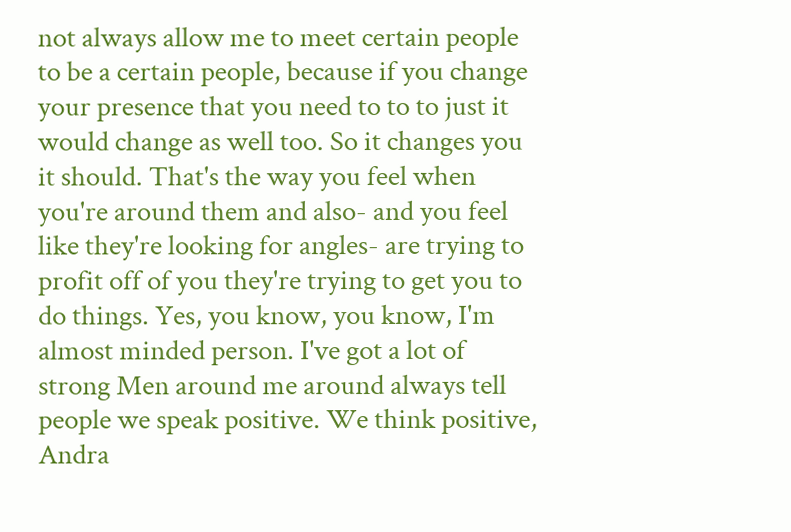not always allow me to meet certain people to be a certain people, because if you change your presence that you need to to to just it would change as well too. So it changes you it should. That's the way you feel when you're around them and also- and you feel like they're looking for angles- are trying to profit off of you they're trying to get you to do things. Yes, you know, you know, I'm almost minded person. I've got a lot of strong Men around me around always tell people we speak positive. We think positive, Andra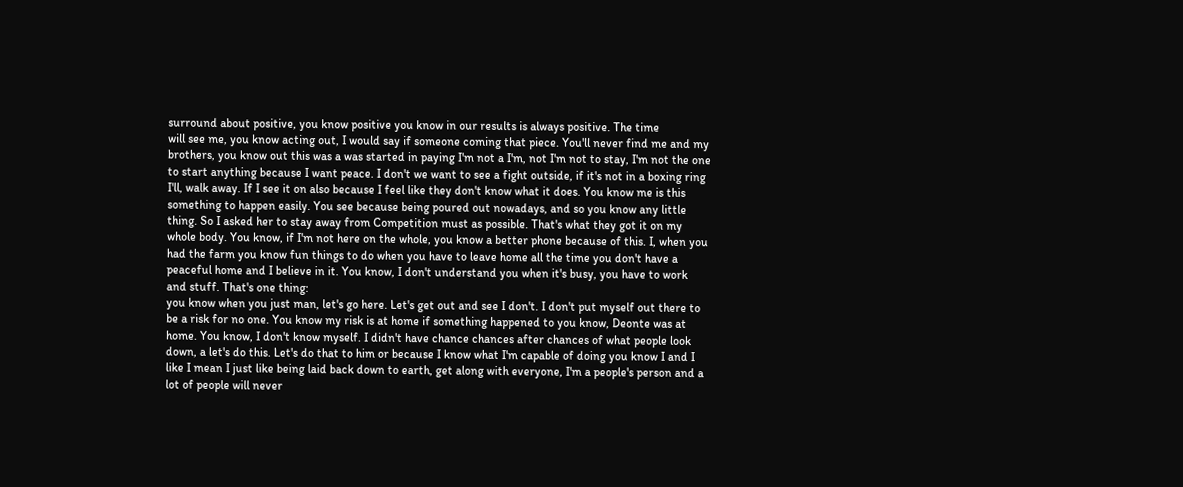surround about positive, you know positive you know in our results is always positive. The time
will see me, you know acting out, I would say if someone coming that piece. You'll never find me and my brothers, you know out this was a was started in paying I'm not a I'm, not I'm not to stay, I'm not the one to start anything because I want peace. I don't we want to see a fight outside, if it's not in a boxing ring I'll, walk away. If I see it on also because I feel like they don't know what it does. You know me is this something to happen easily. You see because being poured out nowadays, and so you know any little thing. So I asked her to stay away from Competition must as possible. That's what they got it on my whole body. You know, if I'm not here on the whole, you know a better phone because of this. I, when you had the farm you know fun things to do when you have to leave home all the time you don't have a peaceful home and I believe in it. You know, I don't understand you when it's busy, you have to work and stuff. That's one thing:
you know when you just man, let's go here. Let's get out and see I don't. I don't put myself out there to be a risk for no one. You know my risk is at home if something happened to you know, Deonte was at home. You know, I don't know myself. I didn't have chance chances after chances of what people look down, a let's do this. Let's do that to him or because I know what I'm capable of doing you know I and I like I mean I just like being laid back down to earth, get along with everyone, I'm a people's person and a lot of people will never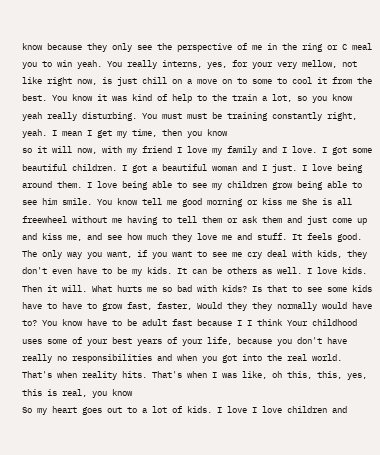know because they only see the perspective of me in the ring or C meal you to win yeah. You really interns, yes, for your very mellow, not like right now, is just chill on a move on to some to cool it from the best. You know it was kind of help to the train a lot, so you know yeah really disturbing. You must must be training constantly right, yeah. I mean I get my time, then you know
so it will now, with my friend I love my family and I love. I got some beautiful children. I got a beautiful woman and I just. I love being around them. I love being able to see my children grow being able to see him smile. You know tell me good morning or kiss me She is all freewheel without me having to tell them or ask them and just come up and kiss me, and see how much they love me and stuff. It feels good. The only way you want, if you want to see me cry deal with kids, they don't even have to be my kids. It can be others as well. I love kids. Then it will. What hurts me so bad with kids? Is that to see some kids have to have to grow fast, faster, Would they they normally would have to? You know have to be adult fast because I I think Your childhood uses some of your best years of your life, because you don't have really no responsibilities and when you got into the real world. That's when reality hits. That's when I was like, oh this, this, yes, this is real, you know
So my heart goes out to a lot of kids. I love I love children and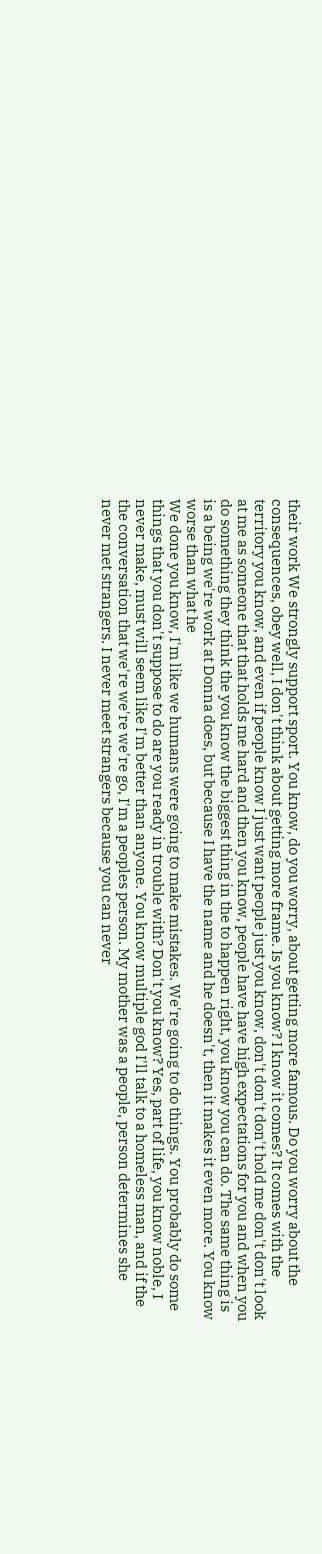their work We strongly support sport. You know, do you worry, about getting more famous. Do you worry about the consequences, obey well, I don't think about getting more frame. Is you know? I know it comes? It comes with the territory you know, and even if people know I just want people just you know, don't don't don't hold me don't don't look at me as someone that that holds me hard and then you know, people have have high expectations for you and when you do something they think the you know the biggest thing in the to happen right, you know you can do. The same thing is is a being we're work at Donna does, but because I have the name and he doesn't, then it makes it even more. You know worse than what he
We done you know, I'm like we humans were going to make mistakes. We're going to do things. You probably do some things that you don't suppose to do are you ready in trouble with? Don't you know? Yes, part of life, you know noble, I never make, must will seem like I'm better than anyone. You know multiple god I'll talk to a homeless man, and if the the conversation that we're we're we're go, I'm a peoples person. My mother was a people, person determines she never met strangers. I never meet strangers because you can never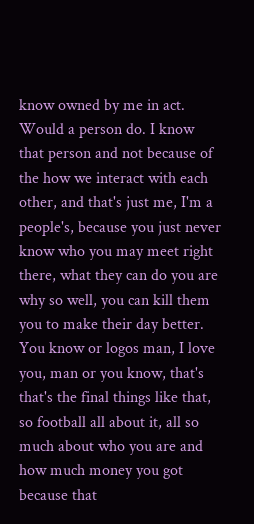know owned by me in act. Would a person do. I know that person and not because of the how we interact with each other, and that's just me, I'm a people's, because you just never know who you may meet right there, what they can do you are why so well, you can kill them you to make their day better. You know or logos man, I love you, man or you know, that's that's the final things like that, so football all about it, all so much about who you are and how much money you got because that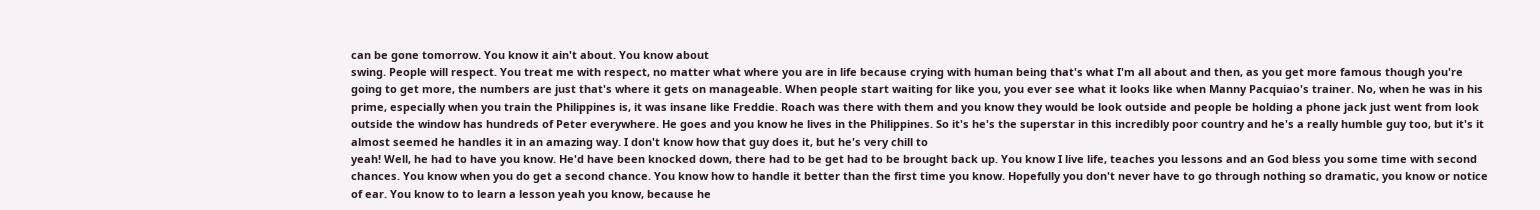can be gone tomorrow. You know it ain't about. You know about
swing. People will respect. You treat me with respect, no matter what where you are in life because crying with human being that's what I'm all about and then, as you get more famous though you're going to get more, the numbers are just that's where it gets on manageable. When people start waiting for like you, you ever see what it looks like when Manny Pacquiao's trainer. No, when he was in his prime, especially when you train the Philippines is, it was insane like Freddie. Roach was there with them and you know they would be look outside and people be holding a phone jack just went from look outside the window has hundreds of Peter everywhere. He goes and you know he lives in the Philippines. So it's he's the superstar in this incredibly poor country and he's a really humble guy too, but it's it almost seemed he handles it in an amazing way. I don't know how that guy does it, but he's very chill to
yeah! Well, he had to have you know. He'd have been knocked down, there had to be get had to be brought back up. You know I live life, teaches you lessons and an God bless you some time with second chances. You know when you do get a second chance. You know how to handle it better than the first time you know. Hopefully you don't never have to go through nothing so dramatic, you know or notice of ear. You know to to learn a lesson yeah you know, because he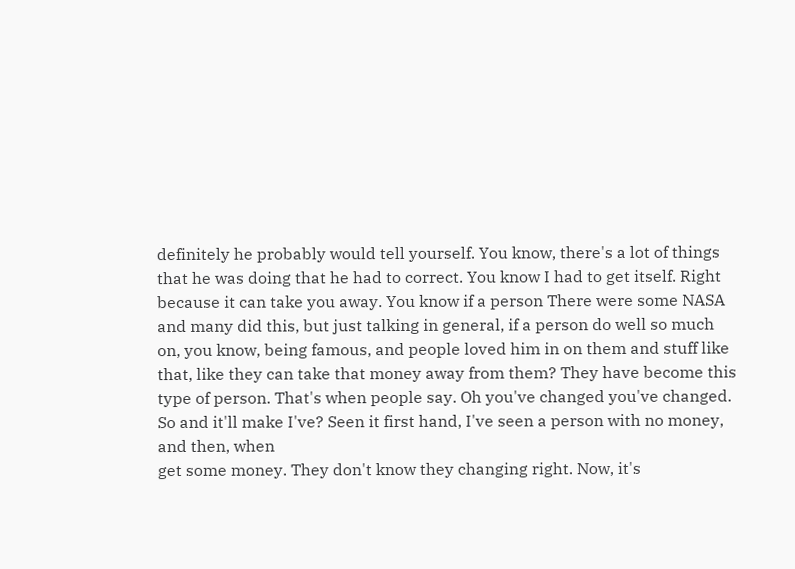definitely he probably would tell yourself. You know, there's a lot of things that he was doing that he had to correct. You know I had to get itself. Right because it can take you away. You know if a person There were some NASA and many did this, but just talking in general, if a person do well so much on, you know, being famous, and people loved him in on them and stuff like that, like they can take that money away from them? They have become this type of person. That's when people say. Oh you've changed you've changed. So and it'll make I've? Seen it first hand, I've seen a person with no money, and then, when
get some money. They don't know they changing right. Now, it's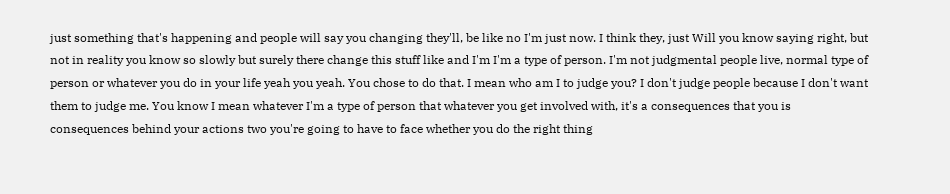just something that's happening and people will say you changing they'll, be like no I'm just now. I think they, just Will you know saying right, but not in reality you know so slowly but surely there change this stuff like and I'm I'm a type of person. I'm not judgmental people live, normal type of person or whatever you do in your life yeah you yeah. You chose to do that. I mean who am I to judge you? I don't judge people because I don't want them to judge me. You know I mean whatever I'm a type of person that whatever you get involved with, it's a consequences that you is consequences behind your actions two you're going to have to face whether you do the right thing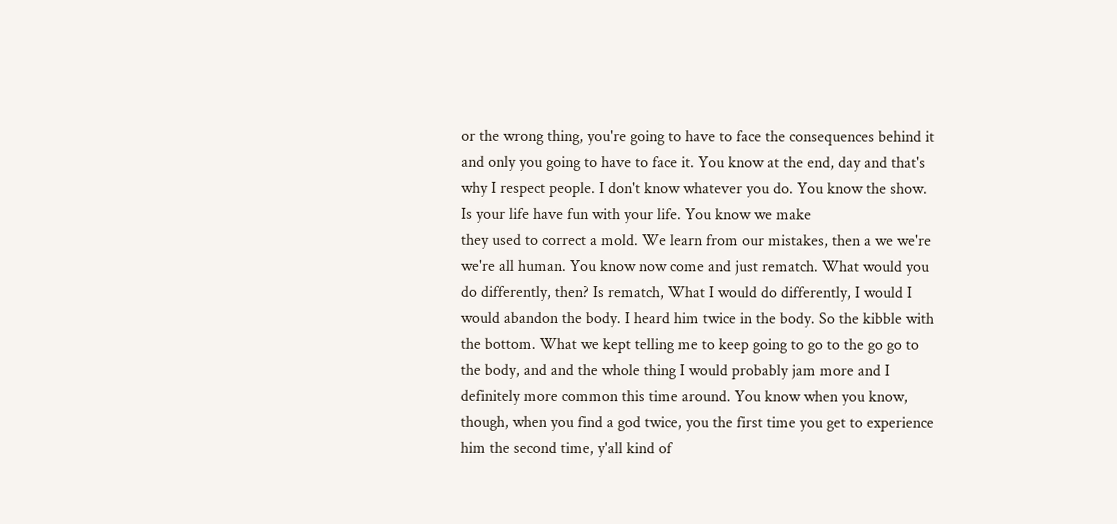or the wrong thing, you're going to have to face the consequences behind it and only you going to have to face it. You know at the end, day and that's why I respect people. I don't know whatever you do. You know the show. Is your life have fun with your life. You know we make
they used to correct a mold. We learn from our mistakes, then a we we're we're all human. You know now come and just rematch. What would you do differently, then? Is rematch, What I would do differently, I would I would abandon the body. I heard him twice in the body. So the kibble with the bottom. What we kept telling me to keep going to go to the go go to the body, and and the whole thing I would probably jam more and I definitely more common this time around. You know when you know, though, when you find a god twice, you the first time you get to experience him the second time, y'all kind of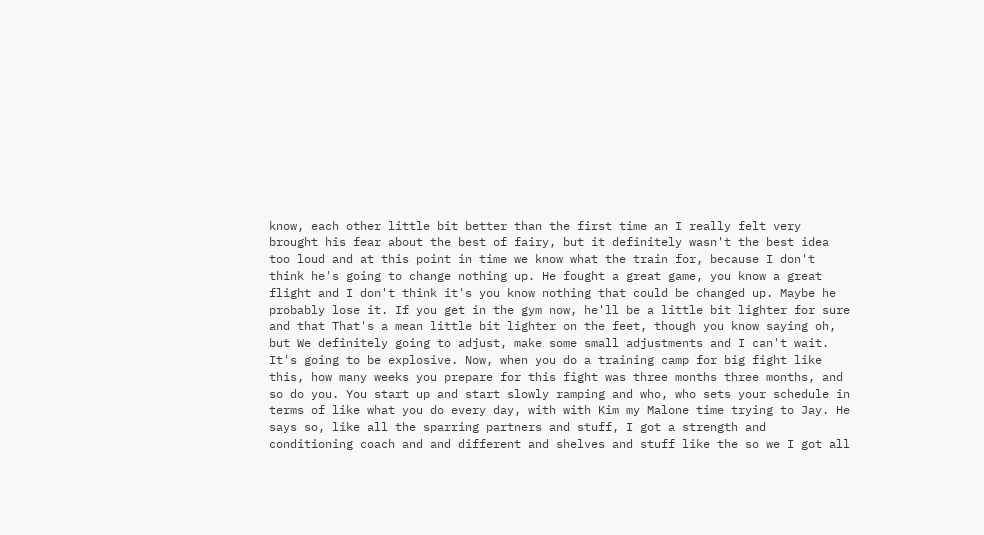know, each other little bit better than the first time an I really felt very brought his fear about the best of fairy, but it definitely wasn't the best idea
too loud and at this point in time we know what the train for, because I don't think he's going to change nothing up. He fought a great game, you know a great flight and I don't think it's you know nothing that could be changed up. Maybe he probably lose it. If you get in the gym now, he'll be a little bit lighter for sure and that That's a mean little bit lighter on the feet, though you know saying oh, but We definitely going to adjust, make some small adjustments and I can't wait. It's going to be explosive. Now, when you do a training camp for big fight like this, how many weeks you prepare for this fight was three months three months, and so do you. You start up and start slowly ramping and who, who sets your schedule in terms of like what you do every day, with with Kim my Malone time trying to Jay. He says so, like all the sparring partners and stuff, I got a strength and conditioning coach and and different and shelves and stuff like the so we I got all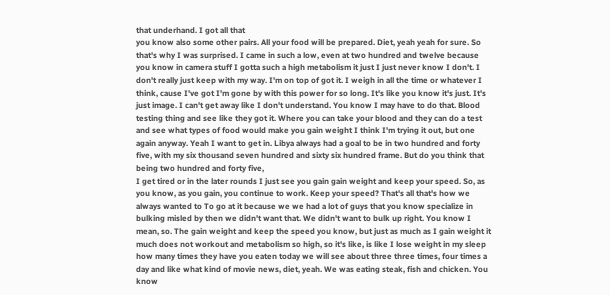that underhand. I got all that
you know also some other pairs. All your food will be prepared. Diet, yeah yeah for sure. So that's why I was surprised. I came in such a low, even at two hundred and twelve because you know in camera stuff I gotta such a high metabolism it just I just never know I don't. I don't really just keep with my way. I'm on top of got it. I weigh in all the time or whatever I think, cause I've got I'm gone by with this power for so long. It's like you know it's just. It's just image. I can't get away like I don't understand. You know I may have to do that. Blood testing thing and see like they got it. Where you can take your blood and they can do a test and see what types of food would make you gain weight I think I'm trying it out, but one again anyway. Yeah I want to get in. Libya always had a goal to be in two hundred and forty five, with my six thousand seven hundred and sixty six hundred frame. But do you think that being two hundred and forty five,
I get tired or in the later rounds I just see you gain gain weight and keep your speed. So, as you know, as you gain, you continue to work. Keep your speed? That's all that's how we always wanted to To go at it because we we had a lot of guys that you know specialize in bulking misled by then we didn't want that. We didn't want to bulk up right. You know I mean, so. The gain weight and keep the speed you know, but just as much as I gain weight it much does not workout and metabolism so high, so it's like, is like I lose weight in my sleep how many times they have you eaten today we will see about three three times, four times a day and like what kind of movie news, diet, yeah. We was eating steak, fish and chicken. You know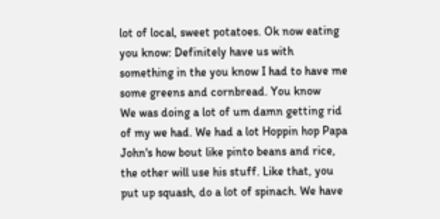lot of local, sweet potatoes. Ok now eating you know: Definitely have us with something in the you know I had to have me some greens and cornbread. You know
We was doing a lot of um damn getting rid of my we had. We had a lot Hoppin hop Papa John's how bout like pinto beans and rice, the other will use his stuff. Like that, you put up squash, do a lot of spinach. We have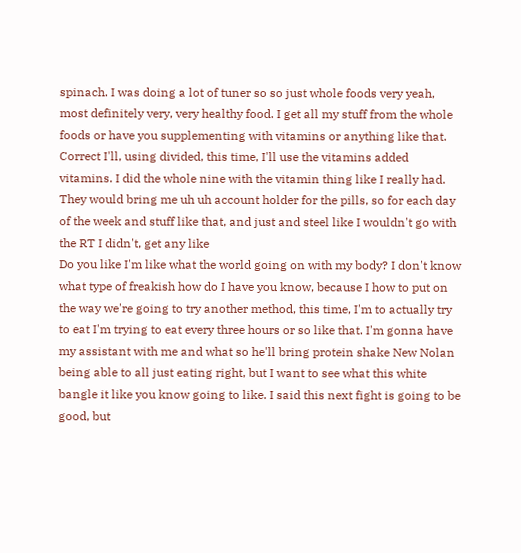spinach. I was doing a lot of tuner so so just whole foods very yeah, most definitely very, very healthy food. I get all my stuff from the whole foods or have you supplementing with vitamins or anything like that. Correct I'll, using divided, this time, I'll use the vitamins added vitamins. I did the whole nine with the vitamin thing like I really had. They would bring me uh uh account holder for the pills, so for each day of the week and stuff like that, and just and steel like I wouldn't go with the RT I didn't, get any like
Do you like I'm like what the world going on with my body? I don't know what type of freakish how do I have you know, because I how to put on the way we're going to try another method, this time, I'm to actually try to eat I'm trying to eat every three hours or so like that. I'm gonna have my assistant with me and what so he'll bring protein shake New Nolan being able to all just eating right, but I want to see what this white bangle it like you know going to like. I said this next fight is going to be good, but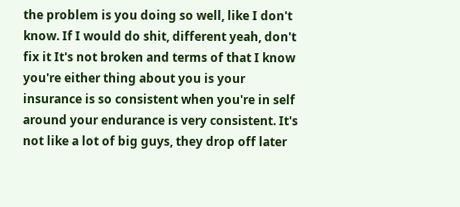the problem is you doing so well, like I don't know. If I would do shit, different yeah, don't fix it It's not broken and terms of that I know you're either thing about you is your insurance is so consistent when you're in self around your endurance is very consistent. It's not like a lot of big guys, they drop off later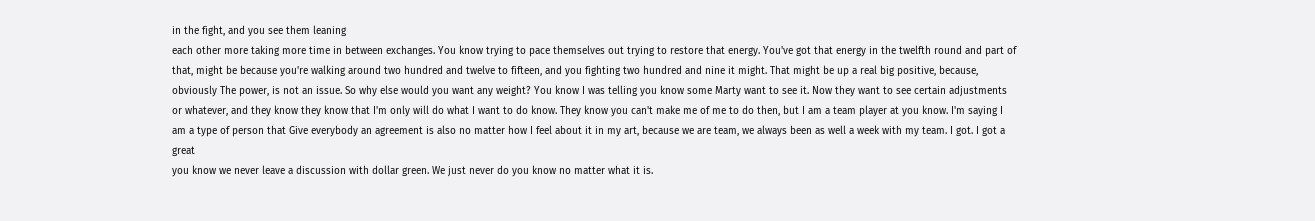in the fight, and you see them leaning
each other more taking more time in between exchanges. You know trying to pace themselves out trying to restore that energy. You've got that energy in the twelfth round and part of that, might be because you're walking around two hundred and twelve to fifteen, and you fighting two hundred and nine it might. That might be up a real big positive, because, obviously The power, is not an issue. So why else would you want any weight? You know I was telling you know some Marty want to see it. Now they want to see certain adjustments or whatever, and they know they know that I'm only will do what I want to do know. They know you can't make me of me to do then, but I am a team player at you know. I'm saying I am a type of person that Give everybody an agreement is also no matter how I feel about it in my art, because we are team, we always been as well a week with my team. I got. I got a great
you know we never leave a discussion with dollar green. We just never do you know no matter what it is.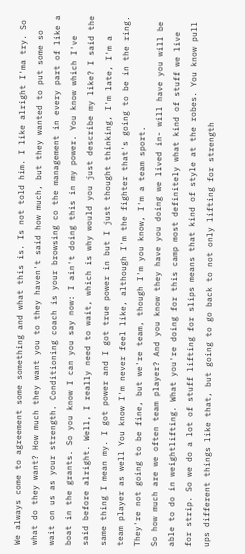We always come to agreement some something and what this is. Is not told him. I like alright I'ma try. So what do they want? How much they want you to they haven't said how much, but they wanted to put some so wait on us as your strength. Conditioning coach is your browsing co the management in every part of like a boat in the grants. So you know I can you say now: I ain't doing this in my power. You know which I've said before alright. Well, I really need to wait, which is why would you just describe my like? I said the same thing I mean my. I got power and I got true power in but I just thought thinking, I'm late, I'm a team player as well You know I'm never feel like, although I'm the fighter that's going to be in the ring. They're not going to be fine, but we're team, though I'm you know, I'm a team sport.
So how much are we often team player? And you know they have you doing we lived in- will have you will be able to do in weightlifting. What you're doing for this camp most definitely what kind of stuff we live for strip. So we do a lot of stuff lifting for slips means that kind of style at the robes. You know pull ups different things like that, but going to go back to not only lifting for strength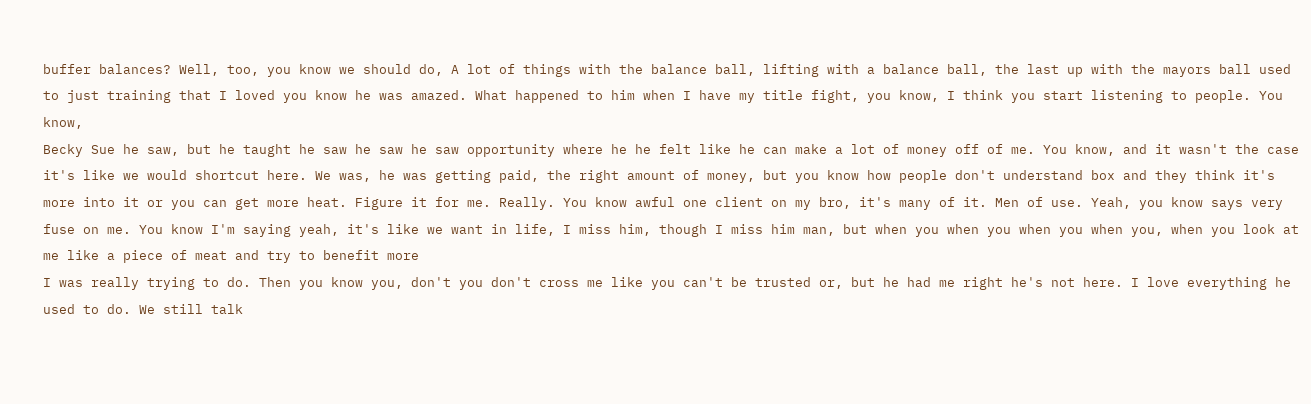buffer balances? Well, too, you know we should do, A lot of things with the balance ball, lifting with a balance ball, the last up with the mayors ball used to just training that I loved you know he was amazed. What happened to him when I have my title fight, you know, I think you start listening to people. You know,
Becky Sue he saw, but he taught he saw he saw he saw opportunity where he he felt like he can make a lot of money off of me. You know, and it wasn't the case it's like we would shortcut here. We was, he was getting paid, the right amount of money, but you know how people don't understand box and they think it's more into it or you can get more heat. Figure it for me. Really. You know awful one client on my bro, it's many of it. Men of use. Yeah, you know says very fuse on me. You know I'm saying yeah, it's like we want in life, I miss him, though I miss him man, but when you when you when you when you, when you look at me like a piece of meat and try to benefit more
I was really trying to do. Then you know you, don't you don't cross me like you can't be trusted or, but he had me right he's not here. I love everything he used to do. We still talk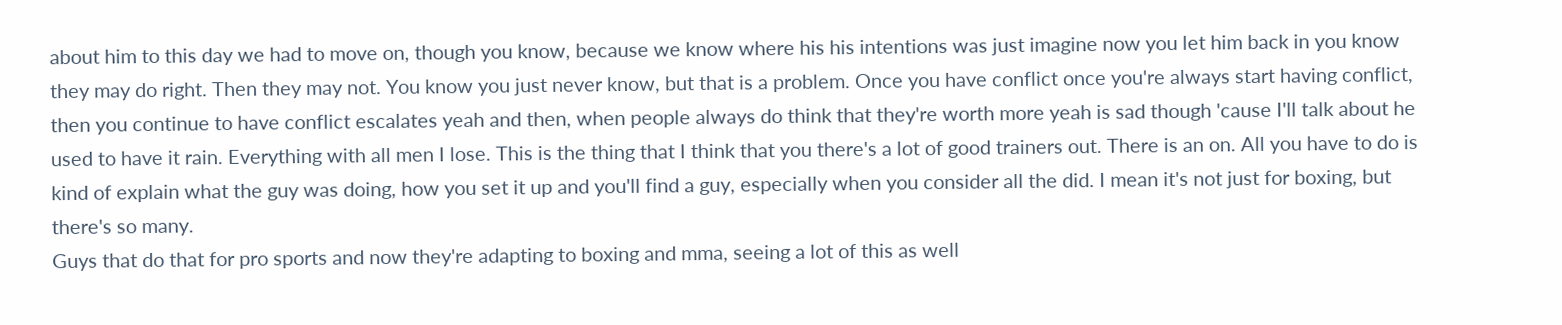about him to this day we had to move on, though you know, because we know where his his intentions was just imagine now you let him back in you know they may do right. Then they may not. You know you just never know, but that is a problem. Once you have conflict once you're always start having conflict, then you continue to have conflict escalates yeah and then, when people always do think that they're worth more yeah is sad though 'cause I'll talk about he used to have it rain. Everything with all men I lose. This is the thing that I think that you there's a lot of good trainers out. There is an on. All you have to do is kind of explain what the guy was doing, how you set it up and you'll find a guy, especially when you consider all the did. I mean it's not just for boxing, but there's so many.
Guys that do that for pro sports and now they're adapting to boxing and mma, seeing a lot of this as well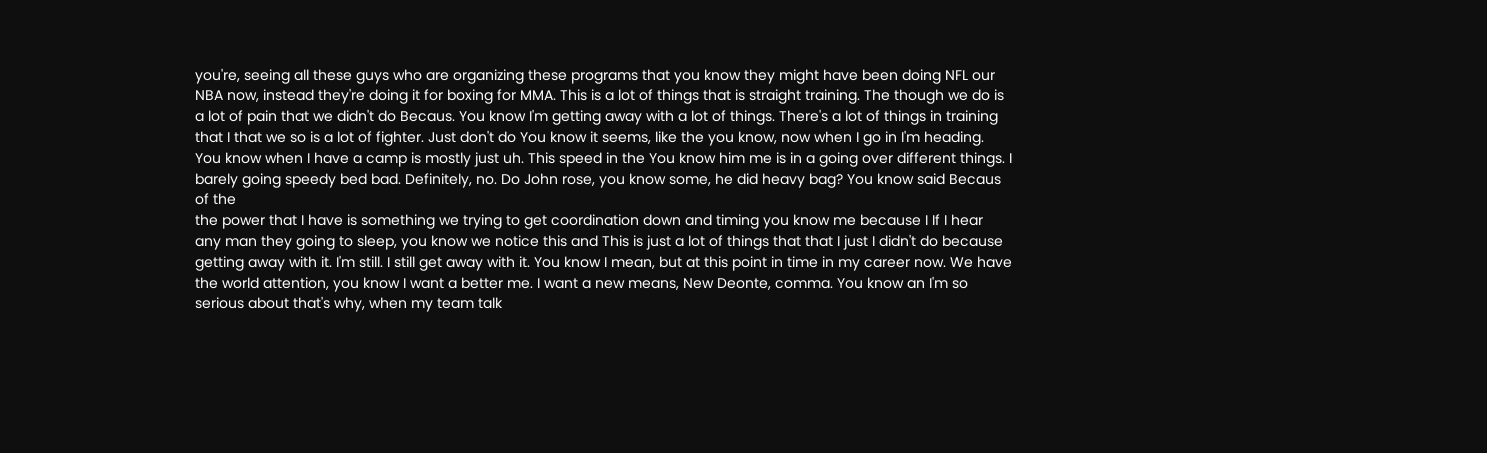you're, seeing all these guys who are organizing these programs that you know they might have been doing NFL our NBA now, instead they're doing it for boxing for MMA. This is a lot of things that is straight training. The though we do is a lot of pain that we didn't do Becaus. You know I'm getting away with a lot of things. There's a lot of things in training that I that we so is a lot of fighter. Just don't do You know it seems, like the you know, now when I go in I'm heading. You know when I have a camp is mostly just uh. This speed in the You know him me is in a going over different things. I barely going speedy bed bad. Definitely, no. Do John rose, you know some, he did heavy bag? You know said Becaus of the
the power that I have is something we trying to get coordination down and timing you know me because I If I hear any man they going to sleep, you know we notice this and This is just a lot of things that that I just I didn't do because getting away with it. I'm still. I still get away with it. You know I mean, but at this point in time in my career now. We have the world attention, you know I want a better me. I want a new means, New Deonte, comma. You know an I'm so serious about that's why, when my team talk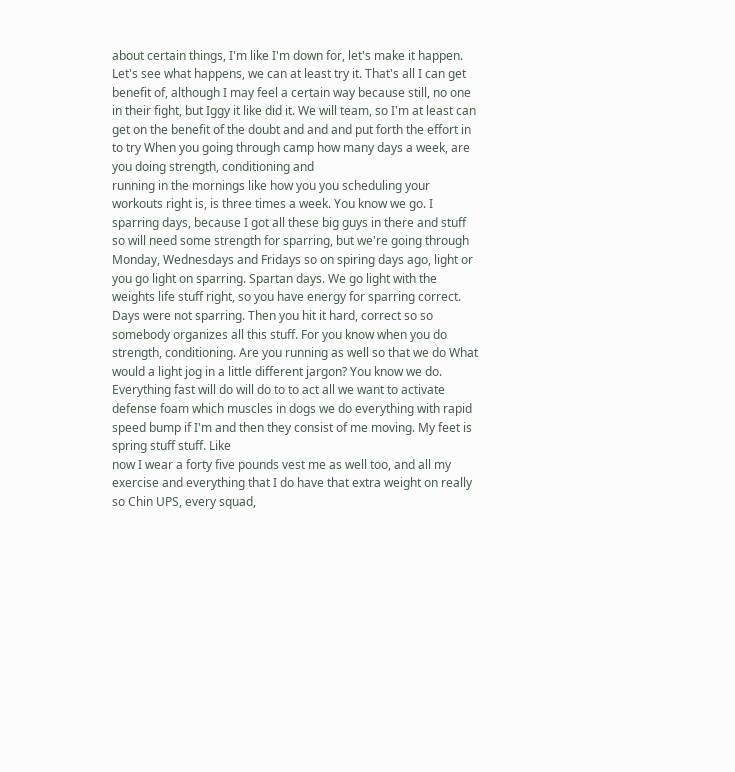about certain things, I'm like I'm down for, let's make it happen. Let's see what happens, we can at least try it. That's all I can get benefit of, although I may feel a certain way because still, no one in their fight, but Iggy it like did it. We will team, so I'm at least can get on the benefit of the doubt and and and put forth the effort in to try When you going through camp how many days a week, are you doing strength, conditioning and
running in the mornings like how you you scheduling your workouts right is, is three times a week. You know we go. I sparring days, because I got all these big guys in there and stuff so will need some strength for sparring, but we're going through Monday, Wednesdays and Fridays so on spiring days ago, light or you go light on sparring. Spartan days. We go light with the weights life stuff right, so you have energy for sparring correct. Days were not sparring. Then you hit it hard, correct so so somebody organizes all this stuff. For you know when you do strength, conditioning. Are you running as well so that we do What would a light jog in a little different jargon? You know we do. Everything fast will do will do to to act all we want to activate defense foam which muscles in dogs we do everything with rapid speed bump if I'm and then they consist of me moving. My feet is spring stuff stuff. Like
now I wear a forty five pounds vest me as well too, and all my exercise and everything that I do have that extra weight on really so Chin UPS, every squad,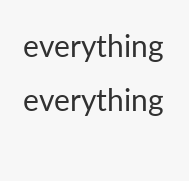everything everything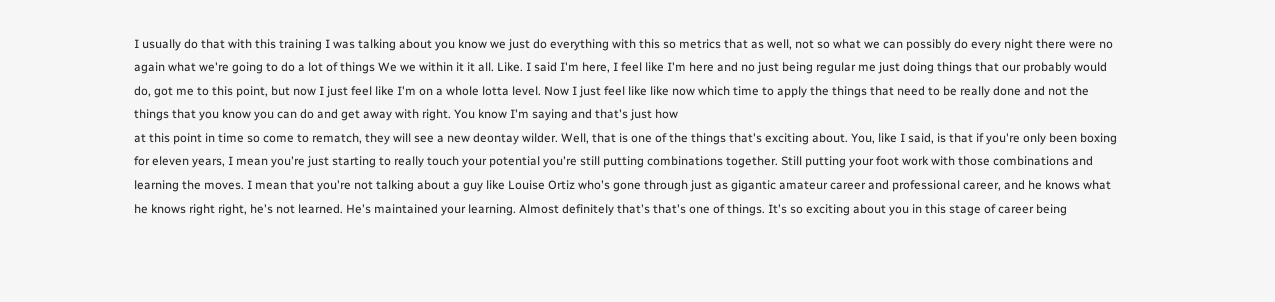I usually do that with this training I was talking about you know we just do everything with this so metrics that as well, not so what we can possibly do every night there were no again what we're going to do a lot of things We we within it it all. Like. I said I'm here, I feel like I'm here and no just being regular me just doing things that our probably would do, got me to this point, but now I just feel like I'm on a whole lotta level. Now I just feel like like now which time to apply the things that need to be really done and not the things that you know you can do and get away with right. You know I'm saying and that's just how
at this point in time so come to rematch, they will see a new deontay wilder. Well, that is one of the things that's exciting about. You, like I said, is that if you're only been boxing for eleven years, I mean you're just starting to really touch your potential you're still putting combinations together. Still putting your foot work with those combinations and learning the moves. I mean that you're not talking about a guy like Louise Ortiz who's gone through just as gigantic amateur career and professional career, and he knows what he knows right right, he's not learned. He's maintained your learning. Almost definitely that's that's one of things. It's so exciting about you in this stage of career being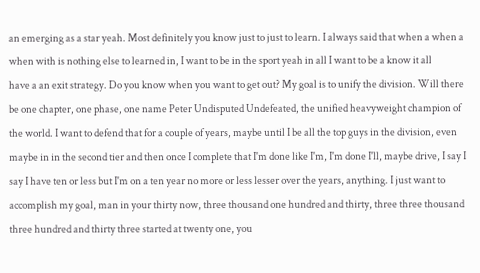an emerging as a star yeah. Most definitely you know just to just to learn. I always said that when a when a when with is nothing else to learned in, I want to be in the sport yeah in all I want to be a know it all
have a an exit strategy. Do you know when you want to get out? My goal is to unify the division. Will there be one chapter, one phase, one name Peter Undisputed Undefeated, the unified heavyweight champion of the world. I want to defend that for a couple of years, maybe until I be all the top guys in the division, even maybe in in the second tier and then once I complete that I'm done like I'm, I'm done I'll, maybe drive, I say I say I have ten or less but I'm on a ten year no more or less lesser over the years, anything. I just want to accomplish my goal, man in your thirty now, three thousand one hundred and thirty, three three thousand three hundred and thirty three started at twenty one, you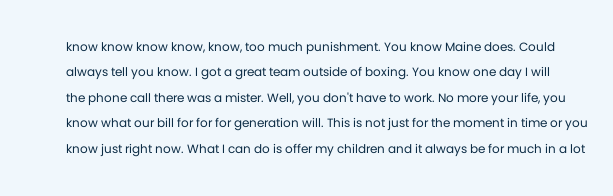know know know know, know, too much punishment. You know Maine does. Could always tell you know. I got a great team outside of boxing. You know one day I will
the phone call there was a mister. Well, you don't have to work. No more your life, you know what our bill for for for generation will. This is not just for the moment in time or you know just right now. What I can do is offer my children and it always be for much in a lot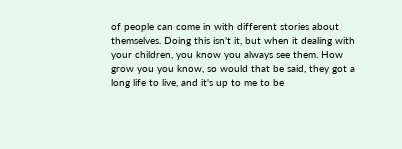of people can come in with different stories about themselves. Doing this isn't it, but when it dealing with your children, you know you always see them. How grow you you know, so would that be said, they got a long life to live, and it's up to me to be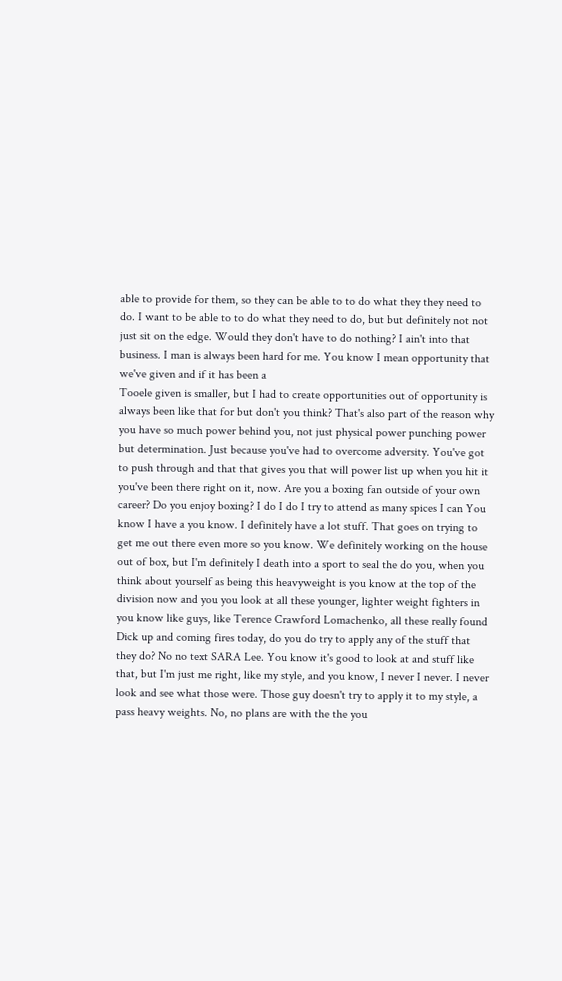able to provide for them, so they can be able to to do what they they need to do. I want to be able to to do what they need to do, but but definitely not not just sit on the edge. Would they don't have to do nothing? I ain't into that business. I man is always been hard for me. You know I mean opportunity that we've given and if it has been a
Tooele given is smaller, but I had to create opportunities out of opportunity is always been like that for but don't you think? That's also part of the reason why you have so much power behind you, not just physical power punching power but determination. Just because you've had to overcome adversity. You've got to push through and that that gives you that will power list up when you hit it you've been there right on it, now. Are you a boxing fan outside of your own career? Do you enjoy boxing? I do I do I try to attend as many spices I can You know I have a you know. I definitely have a lot stuff. That goes on trying to get me out there even more so you know. We definitely working on the house out of box, but I'm definitely I death into a sport to seal the do you, when you think about yourself as being this heavyweight is you know at the top of the division now and you you look at all these younger, lighter weight fighters in you know like guys, like Terence Crawford Lomachenko, all these really found
Dick up and coming fires today, do you do try to apply any of the stuff that they do? No no text SARA Lee. You know it's good to look at and stuff like that, but I'm just me right, like my style, and you know, I never I never. I never look and see what those were. Those guy doesn't try to apply it to my style, a pass heavy weights. No, no plans are with the the you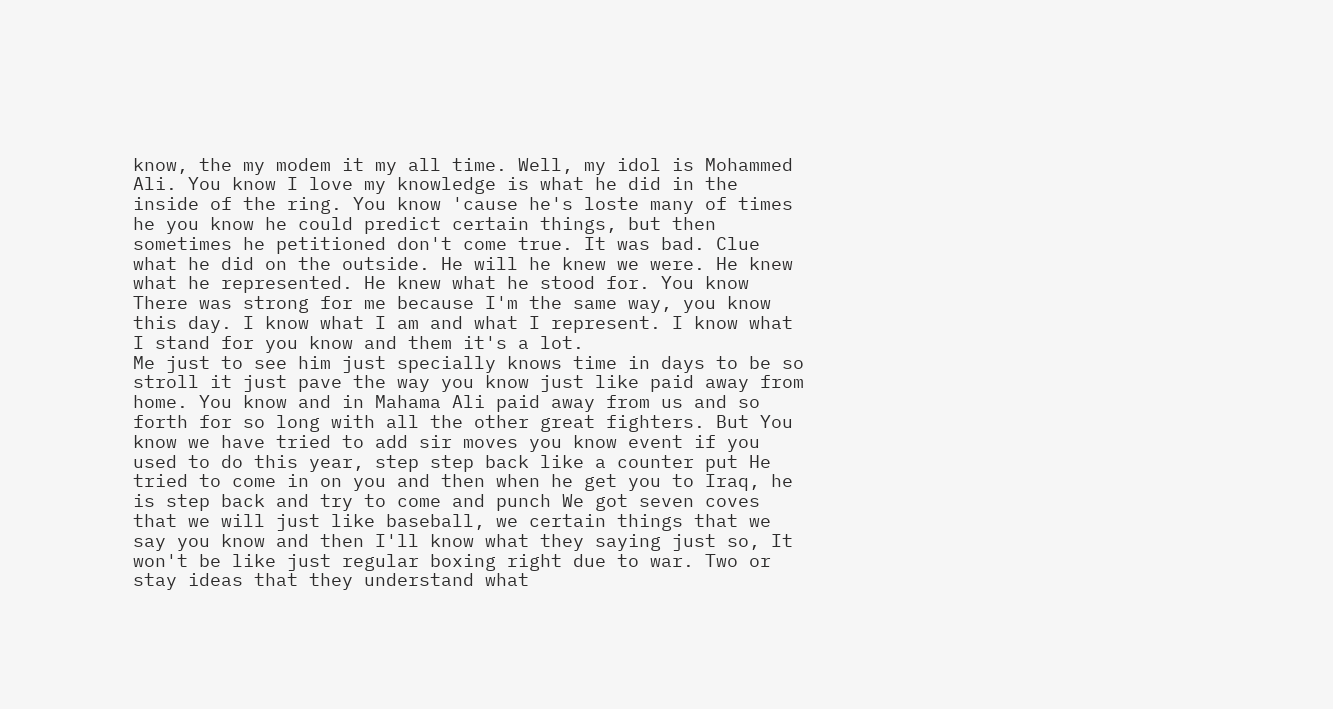know, the my modem it my all time. Well, my idol is Mohammed Ali. You know I love my knowledge is what he did in the inside of the ring. You know 'cause he's loste many of times he you know he could predict certain things, but then sometimes he petitioned don't come true. It was bad. Clue what he did on the outside. He will he knew we were. He knew what he represented. He knew what he stood for. You know There was strong for me because I'm the same way, you know this day. I know what I am and what I represent. I know what I stand for you know and them it's a lot.
Me just to see him just specially knows time in days to be so stroll it just pave the way you know just like paid away from home. You know and in Mahama Ali paid away from us and so forth for so long with all the other great fighters. But You know we have tried to add sir moves you know event if you used to do this year, step step back like a counter put He tried to come in on you and then when he get you to Iraq, he is step back and try to come and punch We got seven coves that we will just like baseball, we certain things that we say you know and then I'll know what they saying just so, It won't be like just regular boxing right due to war. Two or stay ideas that they understand what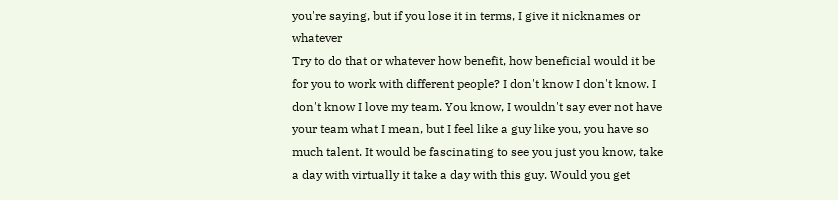you're saying, but if you lose it in terms, I give it nicknames or whatever
Try to do that or whatever how benefit, how beneficial would it be for you to work with different people? I don't know I don't know. I don't know I love my team. You know, I wouldn't say ever not have your team what I mean, but I feel like a guy like you, you have so much talent. It would be fascinating to see you just you know, take a day with virtually it take a day with this guy. Would you get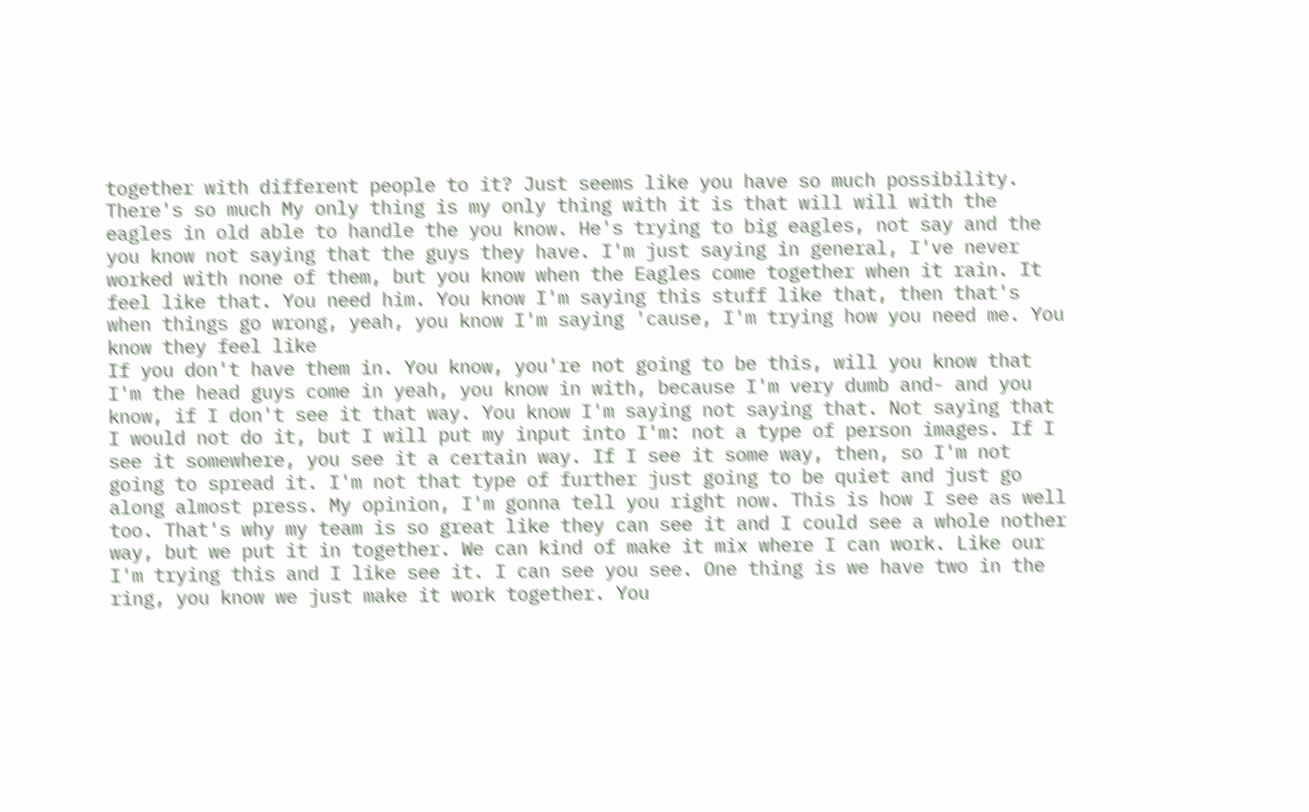together with different people to it? Just seems like you have so much possibility. There's so much My only thing is my only thing with it is that will will with the eagles in old able to handle the you know. He's trying to big eagles, not say and the you know not saying that the guys they have. I'm just saying in general, I've never worked with none of them, but you know when the Eagles come together when it rain. It feel like that. You need him. You know I'm saying this stuff like that, then that's when things go wrong, yeah, you know I'm saying 'cause, I'm trying how you need me. You know they feel like
If you don't have them in. You know, you're not going to be this, will you know that I'm the head guys come in yeah, you know in with, because I'm very dumb and- and you know, if I don't see it that way. You know I'm saying not saying that. Not saying that I would not do it, but I will put my input into I'm: not a type of person images. If I see it somewhere, you see it a certain way. If I see it some way, then, so I'm not going to spread it. I'm not that type of further just going to be quiet and just go along almost press. My opinion, I'm gonna tell you right now. This is how I see as well too. That's why my team is so great like they can see it and I could see a whole nother way, but we put it in together. We can kind of make it mix where I can work. Like our I'm trying this and I like see it. I can see you see. One thing is we have two in the ring, you know we just make it work together. You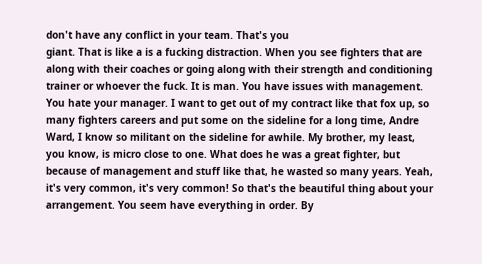don't have any conflict in your team. That's you
giant. That is like a is a fucking distraction. When you see fighters that are along with their coaches or going along with their strength and conditioning trainer or whoever the fuck. It is man. You have issues with management. You hate your manager. I want to get out of my contract like that fox up, so many fighters careers and put some on the sideline for a long time, Andre Ward, I know so militant on the sideline for awhile. My brother, my least, you know, is micro close to one. What does he was a great fighter, but because of management and stuff like that, he wasted so many years. Yeah, it's very common, it's very common! So that's the beautiful thing about your arrangement. You seem have everything in order. By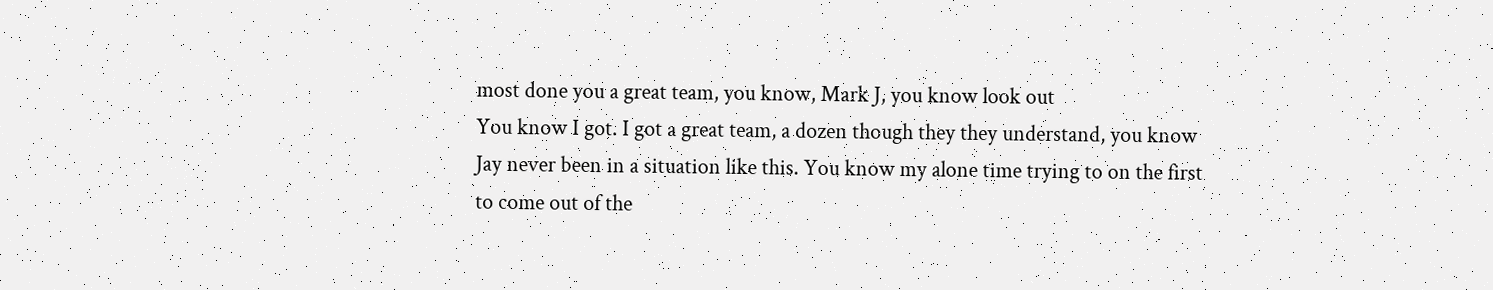most done you a great team, you know, Mark J, you know look out
You know I got. I got a great team, a dozen though they they understand, you know Jay never been in a situation like this. You know my alone time trying to on the first to come out of the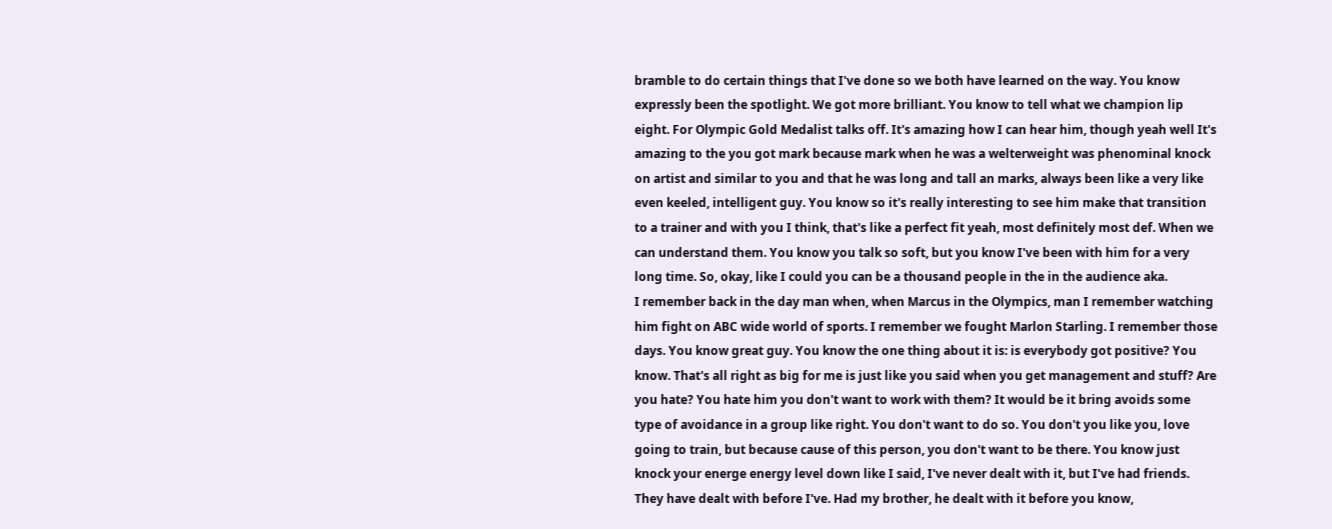bramble to do certain things that I've done so we both have learned on the way. You know expressly been the spotlight. We got more brilliant. You know to tell what we champion lip eight. For Olympic Gold Medalist talks off. It's amazing how I can hear him, though yeah well It's amazing to the you got mark because mark when he was a welterweight was phenominal knock on artist and similar to you and that he was long and tall an marks, always been like a very like even keeled, intelligent guy. You know so it's really interesting to see him make that transition to a trainer and with you I think, that's like a perfect fit yeah, most definitely most def. When we can understand them. You know you talk so soft, but you know I've been with him for a very long time. So, okay, like I could you can be a thousand people in the in the audience aka.
I remember back in the day man when, when Marcus in the Olympics, man I remember watching him fight on ABC wide world of sports. I remember we fought Marlon Starling. I remember those days. You know great guy. You know the one thing about it is: is everybody got positive? You know. That's all right as big for me is just like you said when you get management and stuff? Are you hate? You hate him you don't want to work with them? It would be it bring avoids some type of avoidance in a group like right. You don't want to do so. You don't you like you, love going to train, but because cause of this person, you don't want to be there. You know just knock your energe energy level down like I said, I've never dealt with it, but I've had friends. They have dealt with before I've. Had my brother, he dealt with it before you know,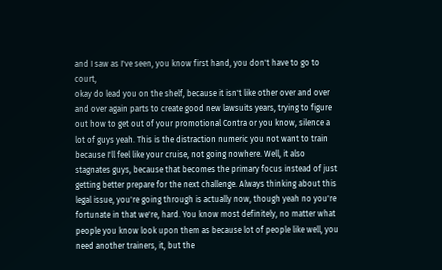and I saw as I've seen, you know first hand, you don't have to go to court,
okay do lead you on the shelf, because it isn't like other over and over and over again parts to create good new lawsuits years, trying to figure out how to get out of your promotional Contra or you know, silence a lot of guys yeah. This is the distraction numeric you not want to train because I'll feel like your cruise, not going nowhere. Well, it also stagnates guys, because that becomes the primary focus instead of just getting better prepare for the next challenge. Always thinking about this legal issue, you're going through is actually now, though yeah no you're fortunate in that we're, hard. You know most definitely, no matter what people you know look upon them as because lot of people like well, you need another trainers, it, but the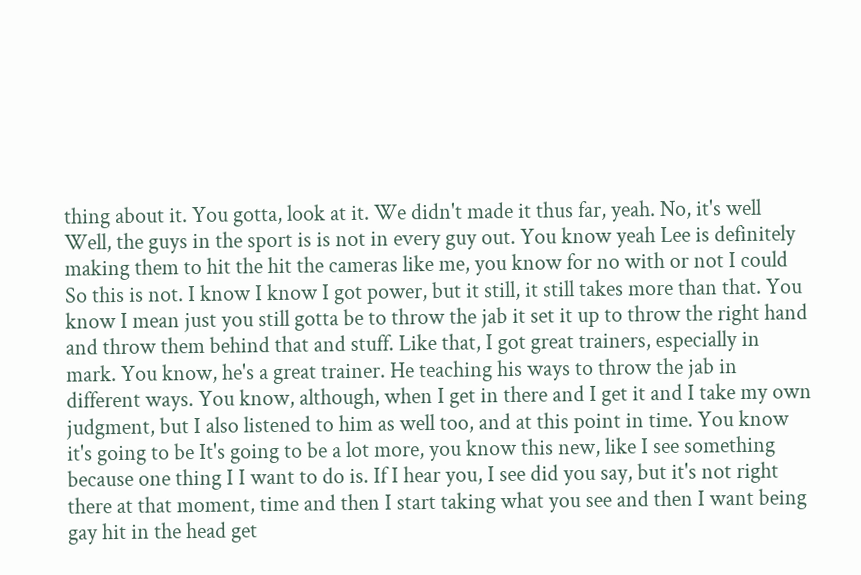thing about it. You gotta, look at it. We didn't made it thus far, yeah. No, it's well Well, the guys in the sport is is not in every guy out. You know yeah Lee is definitely making them to hit the hit the cameras like me, you know for no with or not I could
So this is not. I know I know I got power, but it still, it still takes more than that. You know I mean just you still gotta be to throw the jab it set it up to throw the right hand and throw them behind that and stuff. Like that, I got great trainers, especially in mark. You know, he's a great trainer. He teaching his ways to throw the jab in different ways. You know, although, when I get in there and I get it and I take my own judgment, but I also listened to him as well too, and at this point in time. You know it's going to be It's going to be a lot more, you know this new, like I see something because one thing I I want to do is. If I hear you, I see did you say, but it's not right there at that moment, time and then I start taking what you see and then I want being gay hit in the head get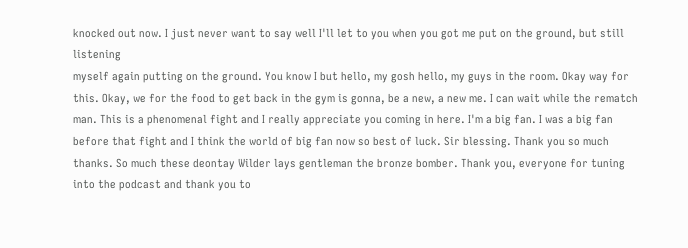knocked out now. I just never want to say well I'll let to you when you got me put on the ground, but still listening
myself again putting on the ground. You know I but hello, my gosh hello, my guys in the room. Okay way for this. Okay, we for the food to get back in the gym is gonna, be a new, a new me. I can wait while the rematch man. This is a phenomenal fight and I really appreciate you coming in here. I'm a big fan. I was a big fan before that fight and I think the world of big fan now so best of luck. Sir blessing. Thank you so much thanks. So much these deontay Wilder lays gentleman the bronze bomber. Thank you, everyone for tuning into the podcast and thank you to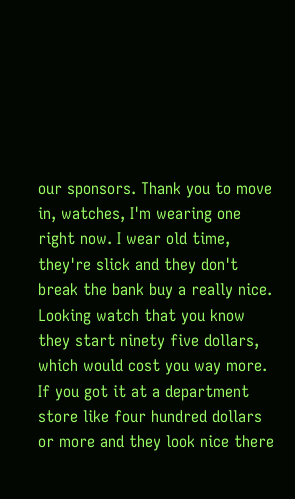our sponsors. Thank you to move in, watches, I'm wearing one right now. I wear old time, they're slick and they don't break the bank buy a really nice. Looking watch that you know they start ninety five dollars, which would cost you way more. If you got it at a department store like four hundred dollars or more and they look nice there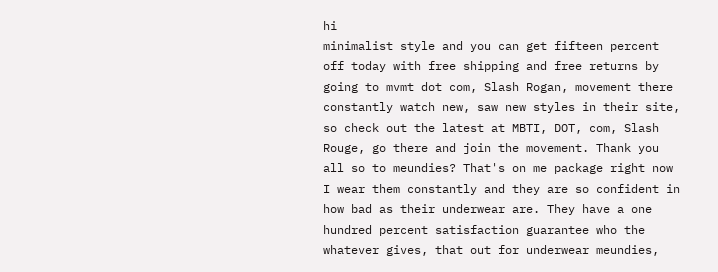hi
minimalist style and you can get fifteen percent off today with free shipping and free returns by going to mvmt dot com, Slash Rogan, movement there constantly watch new, saw new styles in their site, so check out the latest at MBTI, DOT, com, Slash Rouge, go there and join the movement. Thank you all so to meundies? That's on me package right now I wear them constantly and they are so confident in how bad as their underwear are. They have a one hundred percent satisfaction guarantee who the whatever gives, that out for underwear meundies,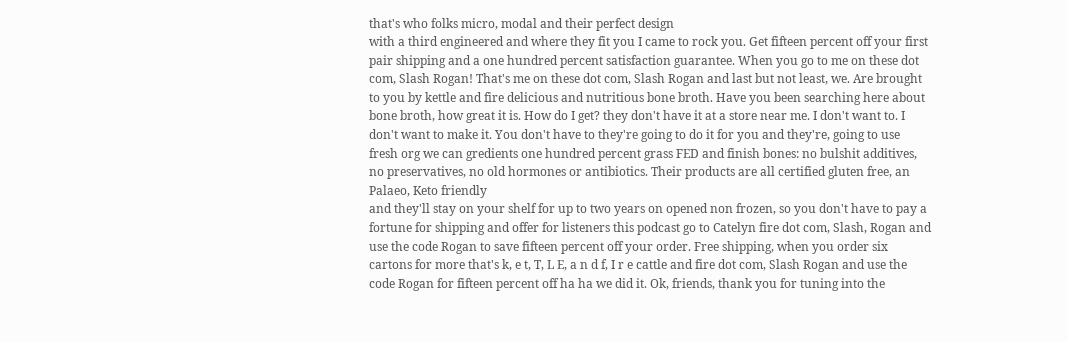that's who folks micro, modal and their perfect design
with a third engineered and where they fit you I came to rock you. Get fifteen percent off your first pair shipping and a one hundred percent satisfaction guarantee. When you go to me on these dot com, Slash Rogan! That's me on these dot com, Slash Rogan and last but not least, we. Are brought to you by kettle and fire delicious and nutritious bone broth. Have you been searching here about bone broth, how great it is. How do I get? they don't have it at a store near me. I don't want to. I don't want to make it. You don't have to they're going to do it for you and they're, going to use fresh org we can gredients one hundred percent grass FED and finish bones: no bulshit additives, no preservatives, no old hormones or antibiotics. Their products are all certified gluten free, an Palaeo, Keto friendly
and they'll stay on your shelf for up to two years on opened non frozen, so you don't have to pay a fortune for shipping and offer for listeners this podcast go to Catelyn fire dot com, Slash, Rogan and use the code Rogan to save fifteen percent off your order. Free shipping, when you order six cartons for more that's k, e t, T, L E, a n d f, I r e cattle and fire dot com, Slash Rogan and use the code Rogan for fifteen percent off ha ha we did it. Ok, friends, thank you for tuning into the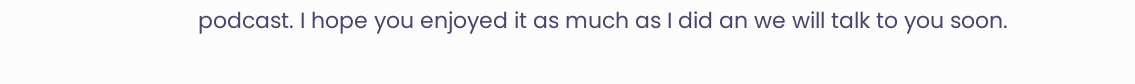podcast. I hope you enjoyed it as much as I did an we will talk to you soon.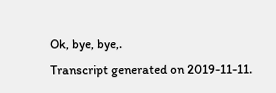Ok, bye, bye,.
Transcript generated on 2019-11-11.